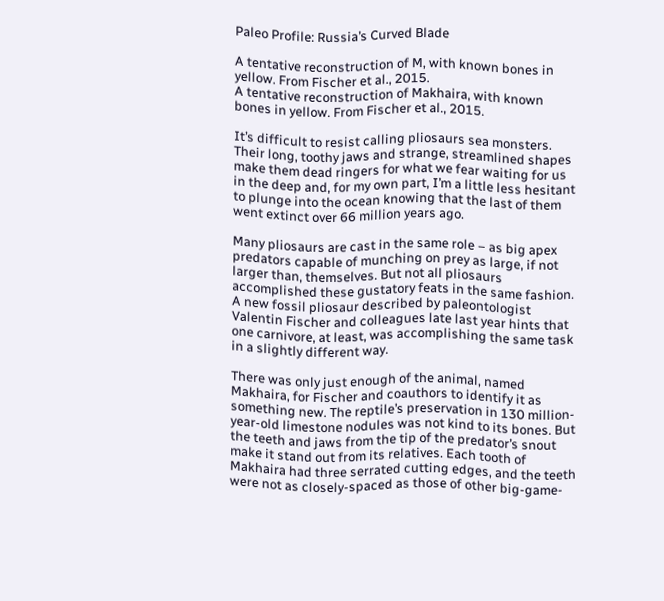Paleo Profile: Russia’s Curved Blade

A tentative reconstruction of M, with known bones in yellow. From Fischer et al., 2015.
A tentative reconstruction of Makhaira, with known bones in yellow. From Fischer et al., 2015.

It’s difficult to resist calling pliosaurs sea monsters. Their long, toothy jaws and strange, streamlined shapes make them dead ringers for what we fear waiting for us in the deep and, for my own part, I’m a little less hesitant to plunge into the ocean knowing that the last of them went extinct over 66 million years ago.

Many pliosaurs are cast in the same role – as big apex predators capable of munching on prey as large, if not larger than, themselves. But not all pliosaurs accomplished these gustatory feats in the same fashion. A new fossil pliosaur described by paleontologist Valentin Fischer and colleagues late last year hints that one carnivore, at least, was accomplishing the same task in a slightly different way.

There was only just enough of the animal, named Makhaira, for Fischer and coauthors to identify it as something new. The reptile’s preservation in 130 million-year-old limestone nodules was not kind to its bones. But the teeth and jaws from the tip of the predator’s snout make it stand out from its relatives. Each tooth of Makhaira had three serrated cutting edges, and the teeth were not as closely-spaced as those of other big-game-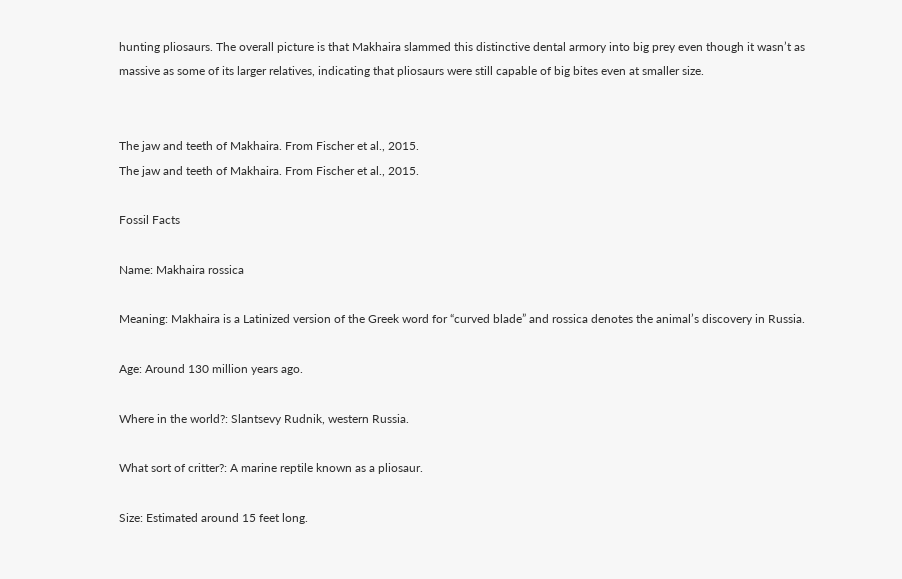hunting pliosaurs. The overall picture is that Makhaira slammed this distinctive dental armory into big prey even though it wasn’t as massive as some of its larger relatives, indicating that pliosaurs were still capable of big bites even at smaller size.


The jaw and teeth of Makhaira. From Fischer et al., 2015.
The jaw and teeth of Makhaira. From Fischer et al., 2015.

Fossil Facts

Name: Makhaira rossica

Meaning: Makhaira is a Latinized version of the Greek word for “curved blade” and rossica denotes the animal’s discovery in Russia.

Age: Around 130 million years ago.

Where in the world?: Slantsevy Rudnik, western Russia.

What sort of critter?: A marine reptile known as a pliosaur.

Size: Estimated around 15 feet long.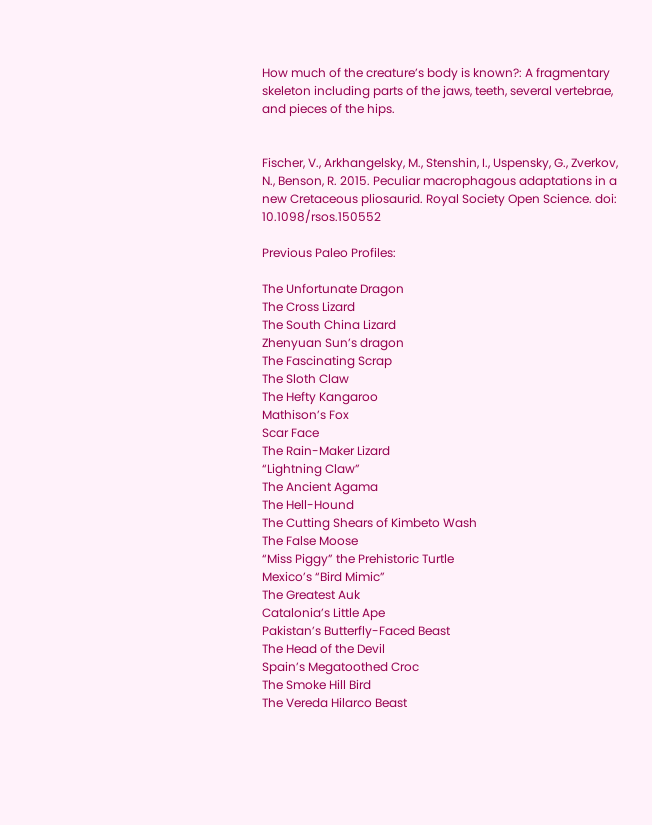How much of the creature’s body is known?: A fragmentary skeleton including parts of the jaws, teeth, several vertebrae, and pieces of the hips.


Fischer, V., Arkhangelsky, M., Stenshin, I., Uspensky, G., Zverkov, N., Benson, R. 2015. Peculiar macrophagous adaptations in a new Cretaceous pliosaurid. Royal Society Open Science. doi: 10.1098/rsos.150552

Previous Paleo Profiles:

The Unfortunate Dragon
The Cross Lizard
The South China Lizard
Zhenyuan Sun’s dragon
The Fascinating Scrap
The Sloth Claw
The Hefty Kangaroo
Mathison’s Fox
Scar Face
The Rain-Maker Lizard
“Lightning Claw”
The Ancient Agama
The Hell-Hound
The Cutting Shears of Kimbeto Wash
The False Moose
“Miss Piggy” the Prehistoric Turtle
Mexico’s “Bird Mimic”
The Greatest Auk
Catalonia’s Little Ape
Pakistan’s Butterfly-Faced Beast
The Head of the Devil
Spain’s Megatoothed Croc
The Smoke Hill Bird
The Vereda Hilarco Beast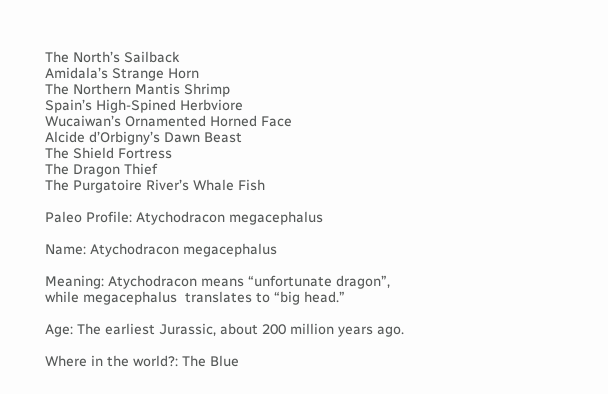The North’s Sailback
Amidala’s Strange Horn
The Northern Mantis Shrimp
Spain’s High-Spined Herbviore
Wucaiwan’s Ornamented Horned Face
Alcide d’Orbigny’s Dawn Beast
The Shield Fortress
The Dragon Thief
The Purgatoire River’s Whale Fish

Paleo Profile: Atychodracon megacephalus

Name: Atychodracon megacephalus

Meaning: Atychodracon means “unfortunate dragon”, while megacephalus  translates to “big head.”

Age: The earliest Jurassic, about 200 million years ago.

Where in the world?: The Blue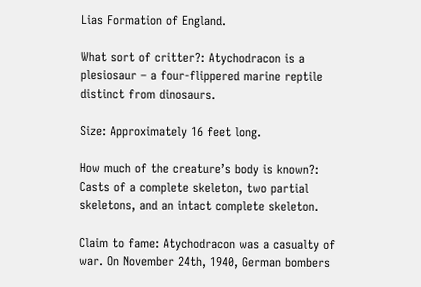Lias Formation of England.

What sort of critter?: Atychodracon is a plesiosaur – a four-flippered marine reptile distinct from dinosaurs.

Size: Approximately 16 feet long.

How much of the creature’s body is known?: Casts of a complete skeleton, two partial skeletons, and an intact complete skeleton.

Claim to fame: Atychodracon was a casualty of war. On November 24th, 1940, German bombers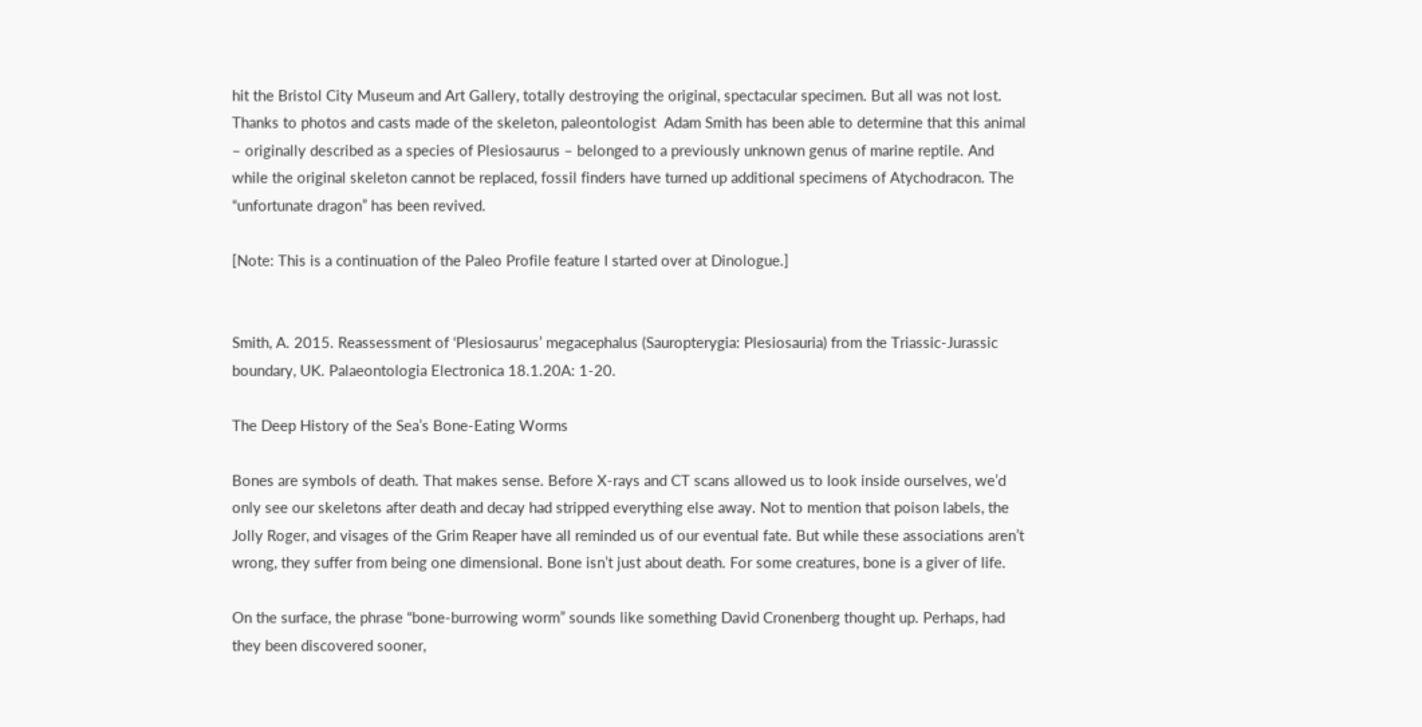hit the Bristol City Museum and Art Gallery, totally destroying the original, spectacular specimen. But all was not lost. Thanks to photos and casts made of the skeleton, paleontologist  Adam Smith has been able to determine that this animal – originally described as a species of Plesiosaurus – belonged to a previously unknown genus of marine reptile. And while the original skeleton cannot be replaced, fossil finders have turned up additional specimens of Atychodracon. The “unfortunate dragon” has been revived.

[Note: This is a continuation of the Paleo Profile feature I started over at Dinologue.]


Smith, A. 2015. Reassessment of ‘Plesiosaurus’ megacephalus (Sauropterygia: Plesiosauria) from the Triassic-Jurassic boundary, UK. Palaeontologia Electronica 18.1.20A: 1-20.

The Deep History of the Sea’s Bone-Eating Worms

Bones are symbols of death. That makes sense. Before X-rays and CT scans allowed us to look inside ourselves, we’d only see our skeletons after death and decay had stripped everything else away. Not to mention that poison labels, the Jolly Roger, and visages of the Grim Reaper have all reminded us of our eventual fate. But while these associations aren’t wrong, they suffer from being one dimensional. Bone isn’t just about death. For some creatures, bone is a giver of life.

On the surface, the phrase “bone-burrowing worm” sounds like something David Cronenberg thought up. Perhaps, had they been discovered sooner,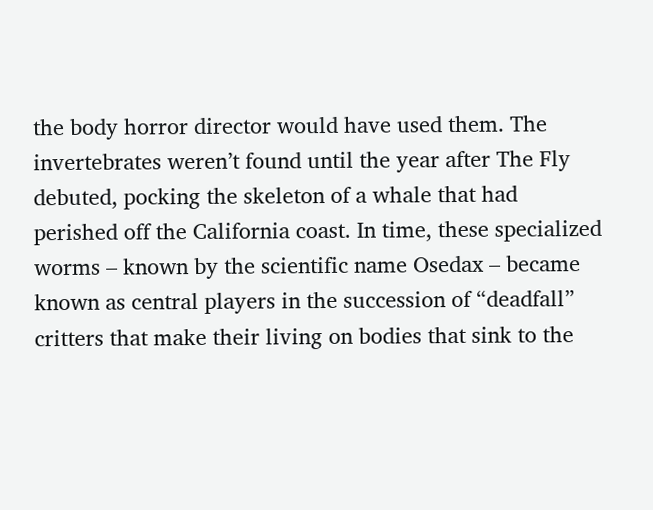the body horror director would have used them. The invertebrates weren’t found until the year after The Fly debuted, pocking the skeleton of a whale that had perished off the California coast. In time, these specialized worms – known by the scientific name Osedax – became known as central players in the succession of “deadfall” critters that make their living on bodies that sink to the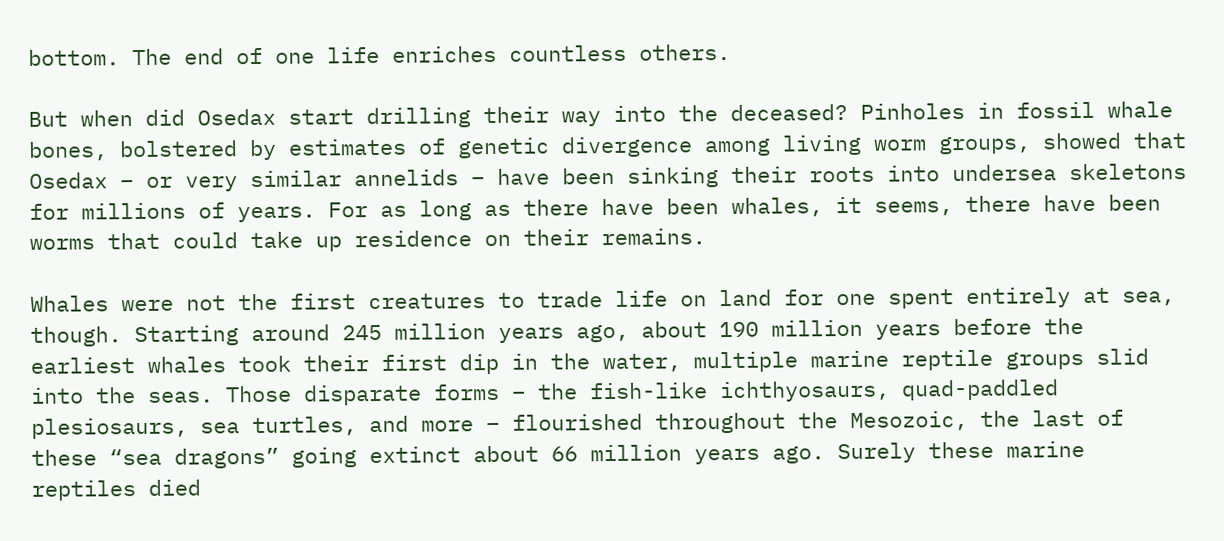bottom. The end of one life enriches countless others.

But when did Osedax start drilling their way into the deceased? Pinholes in fossil whale bones, bolstered by estimates of genetic divergence among living worm groups, showed that Osedax – or very similar annelids – have been sinking their roots into undersea skeletons for millions of years. For as long as there have been whales, it seems, there have been worms that could take up residence on their remains.

Whales were not the first creatures to trade life on land for one spent entirely at sea, though. Starting around 245 million years ago, about 190 million years before the earliest whales took their first dip in the water, multiple marine reptile groups slid into the seas. Those disparate forms – the fish-like ichthyosaurs, quad-paddled plesiosaurs, sea turtles, and more – flourished throughout the Mesozoic, the last of these “sea dragons” going extinct about 66 million years ago. Surely these marine reptiles died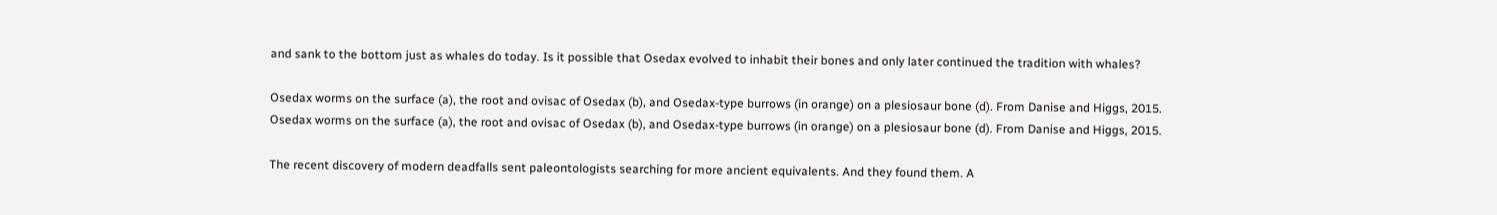and sank to the bottom just as whales do today. Is it possible that Osedax evolved to inhabit their bones and only later continued the tradition with whales?

Osedax worms on the surface (a), the root and ovisac of Osedax (b), and Osedax-type burrows (in orange) on a plesiosaur bone (d). From Danise and Higgs, 2015.
Osedax worms on the surface (a), the root and ovisac of Osedax (b), and Osedax-type burrows (in orange) on a plesiosaur bone (d). From Danise and Higgs, 2015.

The recent discovery of modern deadfalls sent paleontologists searching for more ancient equivalents. And they found them. A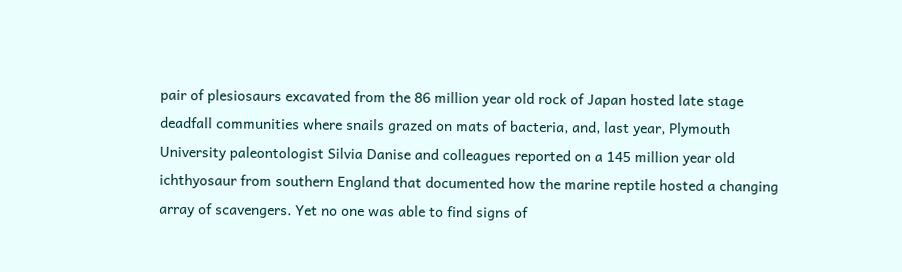pair of plesiosaurs excavated from the 86 million year old rock of Japan hosted late stage deadfall communities where snails grazed on mats of bacteria, and, last year, Plymouth University paleontologist Silvia Danise and colleagues reported on a 145 million year old ichthyosaur from southern England that documented how the marine reptile hosted a changing array of scavengers. Yet no one was able to find signs of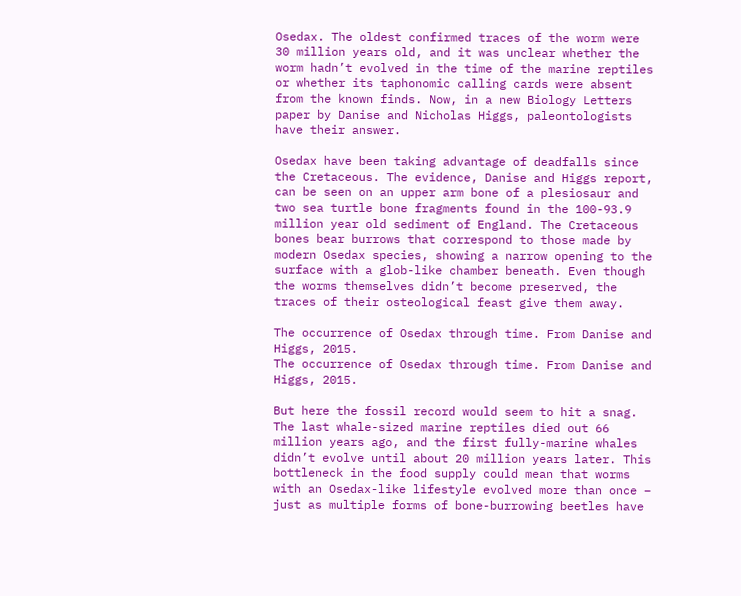Osedax. The oldest confirmed traces of the worm were 30 million years old, and it was unclear whether the worm hadn’t evolved in the time of the marine reptiles or whether its taphonomic calling cards were absent from the known finds. Now, in a new Biology Letters paper by Danise and Nicholas Higgs, paleontologists have their answer.

Osedax have been taking advantage of deadfalls since the Cretaceous. The evidence, Danise and Higgs report, can be seen on an upper arm bone of a plesiosaur and two sea turtle bone fragments found in the 100-93.9 million year old sediment of England. The Cretaceous bones bear burrows that correspond to those made by modern Osedax species, showing a narrow opening to the surface with a glob-like chamber beneath. Even though the worms themselves didn’t become preserved, the traces of their osteological feast give them away.

The occurrence of Osedax through time. From Danise and Higgs, 2015.
The occurrence of Osedax through time. From Danise and Higgs, 2015.

But here the fossil record would seem to hit a snag. The last whale-sized marine reptiles died out 66 million years ago, and the first fully-marine whales didn’t evolve until about 20 million years later. This bottleneck in the food supply could mean that worms with an Osedax-like lifestyle evolved more than once – just as multiple forms of bone-burrowing beetles have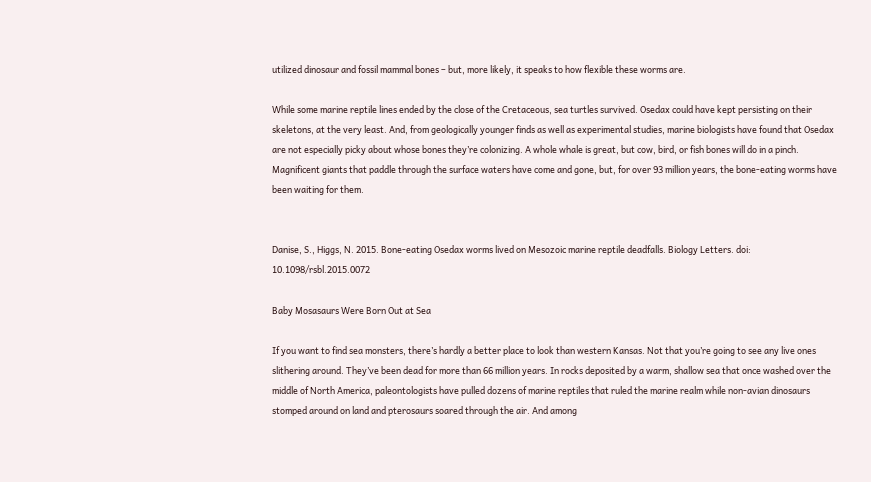utilized dinosaur and fossil mammal bones – but, more likely, it speaks to how flexible these worms are.

While some marine reptile lines ended by the close of the Cretaceous, sea turtles survived. Osedax could have kept persisting on their skeletons, at the very least. And, from geologically younger finds as well as experimental studies, marine biologists have found that Osedax are not especially picky about whose bones they’re colonizing. A whole whale is great, but cow, bird, or fish bones will do in a pinch. Magnificent giants that paddle through the surface waters have come and gone, but, for over 93 million years, the bone-eating worms have been waiting for them.


Danise, S., Higgs, N. 2015. Bone-eating Osedax worms lived on Mesozoic marine reptile deadfalls. Biology Letters. doi: 10.1098/rsbl.2015.0072

Baby Mosasaurs Were Born Out at Sea

If you want to find sea monsters, there’s hardly a better place to look than western Kansas. Not that you’re going to see any live ones slithering around. They’ve been dead for more than 66 million years. In rocks deposited by a warm, shallow sea that once washed over the middle of North America, paleontologists have pulled dozens of marine reptiles that ruled the marine realm while non-avian dinosaurs stomped around on land and pterosaurs soared through the air. And among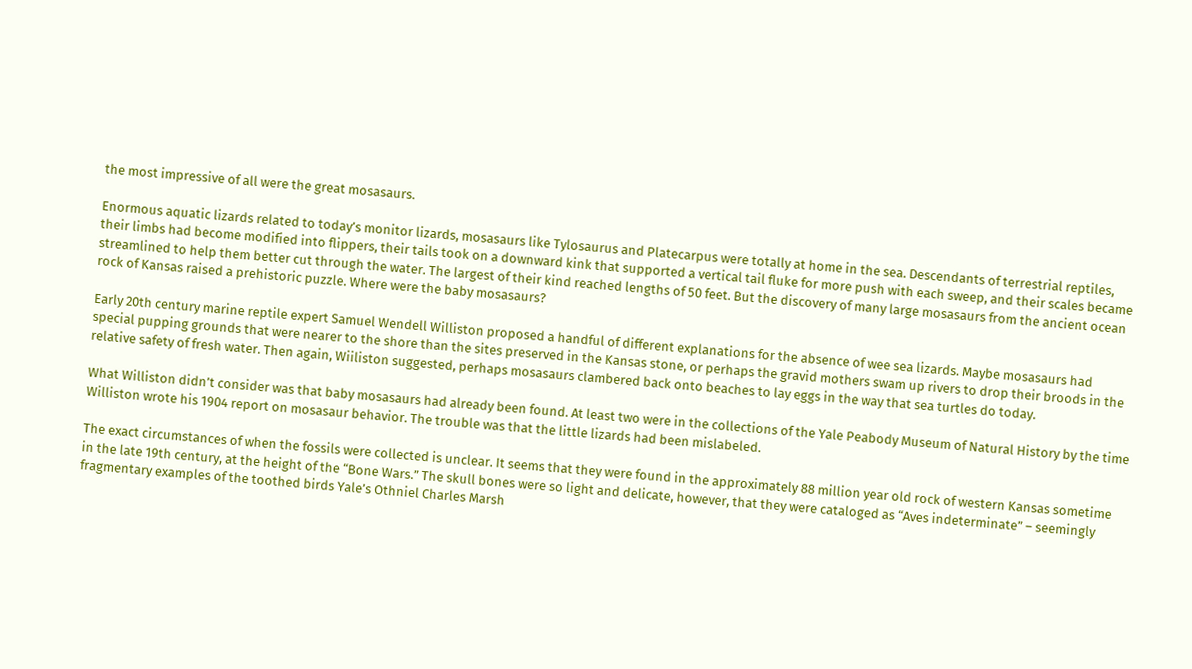the most impressive of all were the great mosasaurs.

Enormous aquatic lizards related to today’s monitor lizards, mosasaurs like Tylosaurus and Platecarpus were totally at home in the sea. Descendants of terrestrial reptiles, their limbs had become modified into flippers, their tails took on a downward kink that supported a vertical tail fluke for more push with each sweep, and their scales became streamlined to help them better cut through the water. The largest of their kind reached lengths of 50 feet. But the discovery of many large mosasaurs from the ancient ocean rock of Kansas raised a prehistoric puzzle. Where were the baby mosasaurs?

Early 20th century marine reptile expert Samuel Wendell Williston proposed a handful of different explanations for the absence of wee sea lizards. Maybe mosasaurs had special pupping grounds that were nearer to the shore than the sites preserved in the Kansas stone, or perhaps the gravid mothers swam up rivers to drop their broods in the relative safety of fresh water. Then again, Wiiliston suggested, perhaps mosasaurs clambered back onto beaches to lay eggs in the way that sea turtles do today.

What Williston didn’t consider was that baby mosasaurs had already been found. At least two were in the collections of the Yale Peabody Museum of Natural History by the time Williston wrote his 1904 report on mosasaur behavior. The trouble was that the little lizards had been mislabeled.

The exact circumstances of when the fossils were collected is unclear. It seems that they were found in the approximately 88 million year old rock of western Kansas sometime in the late 19th century, at the height of the “Bone Wars.” The skull bones were so light and delicate, however, that they were cataloged as “Aves indeterminate” – seemingly fragmentary examples of the toothed birds Yale’s Othniel Charles Marsh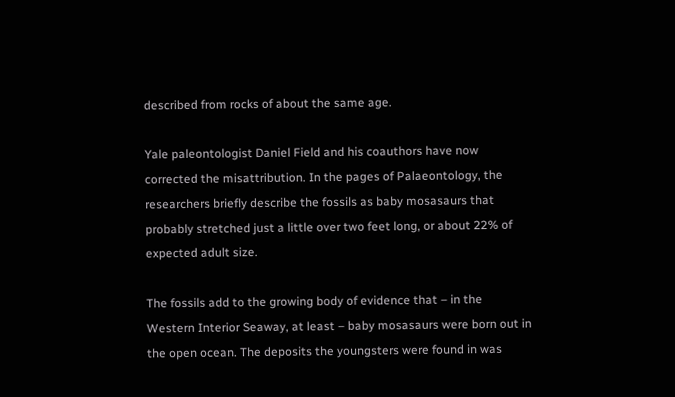described from rocks of about the same age.

Yale paleontologist Daniel Field and his coauthors have now corrected the misattribution. In the pages of Palaeontology, the researchers briefly describe the fossils as baby mosasaurs that probably stretched just a little over two feet long, or about 22% of expected adult size.

The fossils add to the growing body of evidence that – in the Western Interior Seaway, at least – baby mosasaurs were born out in the open ocean. The deposits the youngsters were found in was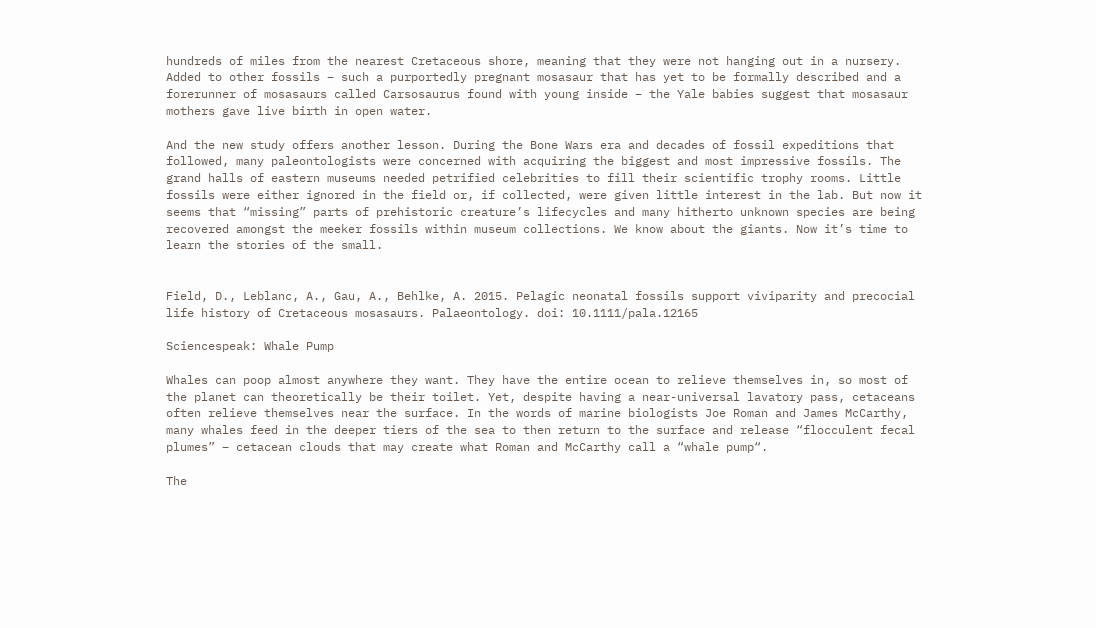hundreds of miles from the nearest Cretaceous shore, meaning that they were not hanging out in a nursery. Added to other fossils – such a purportedly pregnant mosasaur that has yet to be formally described and a forerunner of mosasaurs called Carsosaurus found with young inside – the Yale babies suggest that mosasaur mothers gave live birth in open water.

And the new study offers another lesson. During the Bone Wars era and decades of fossil expeditions that followed, many paleontologists were concerned with acquiring the biggest and most impressive fossils. The grand halls of eastern museums needed petrified celebrities to fill their scientific trophy rooms. Little fossils were either ignored in the field or, if collected, were given little interest in the lab. But now it seems that “missing” parts of prehistoric creature’s lifecycles and many hitherto unknown species are being recovered amongst the meeker fossils within museum collections. We know about the giants. Now it’s time to learn the stories of the small.


Field, D., Leblanc, A., Gau, A., Behlke, A. 2015. Pelagic neonatal fossils support viviparity and precocial life history of Cretaceous mosasaurs. Palaeontology. doi: 10.1111/pala.12165

Sciencespeak: Whale Pump

Whales can poop almost anywhere they want. They have the entire ocean to relieve themselves in, so most of the planet can theoretically be their toilet. Yet, despite having a near-universal lavatory pass, cetaceans often relieve themselves near the surface. In the words of marine biologists Joe Roman and James McCarthy, many whales feed in the deeper tiers of the sea to then return to the surface and release “flocculent fecal plumes” – cetacean clouds that may create what Roman and McCarthy call a “whale pump“.

The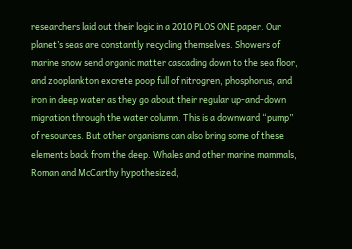researchers laid out their logic in a 2010 PLOS ONE paper. Our planet’s seas are constantly recycling themselves. Showers of marine snow send organic matter cascading down to the sea floor, and zooplankton excrete poop full of nitrogren, phosphorus, and iron in deep water as they go about their regular up-and-down migration through the water column. This is a downward “pump” of resources. But other organisms can also bring some of these elements back from the deep. Whales and other marine mammals, Roman and McCarthy hypothesized,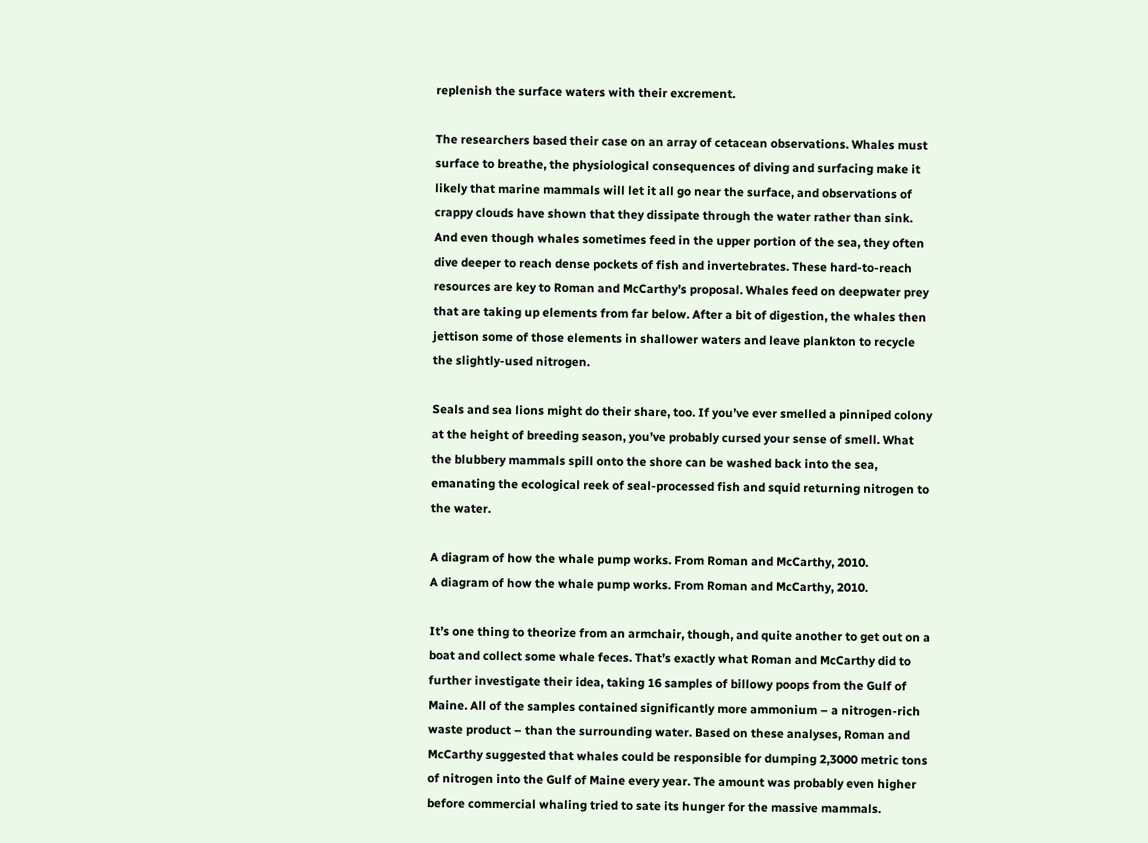replenish the surface waters with their excrement.

The researchers based their case on an array of cetacean observations. Whales must surface to breathe, the physiological consequences of diving and surfacing make it likely that marine mammals will let it all go near the surface, and observations of crappy clouds have shown that they dissipate through the water rather than sink. And even though whales sometimes feed in the upper portion of the sea, they often dive deeper to reach dense pockets of fish and invertebrates. These hard-to-reach resources are key to Roman and McCarthy’s proposal. Whales feed on deepwater prey that are taking up elements from far below. After a bit of digestion, the whales then jettison some of those elements in shallower waters and leave plankton to recycle the slightly-used nitrogen.

Seals and sea lions might do their share, too. If you’ve ever smelled a pinniped colony at the height of breeding season, you’ve probably cursed your sense of smell. What the blubbery mammals spill onto the shore can be washed back into the sea, emanating the ecological reek of seal-processed fish and squid returning nitrogen to the water.

A diagram of how the whale pump works. From Roman and McCarthy, 2010.
A diagram of how the whale pump works. From Roman and McCarthy, 2010.

It’s one thing to theorize from an armchair, though, and quite another to get out on a boat and collect some whale feces. That’s exactly what Roman and McCarthy did to further investigate their idea, taking 16 samples of billowy poops from the Gulf of Maine. All of the samples contained significantly more ammonium – a nitrogen-rich waste product – than the surrounding water. Based on these analyses, Roman and McCarthy suggested that whales could be responsible for dumping 2,3000 metric tons of nitrogen into the Gulf of Maine every year. The amount was probably even higher before commercial whaling tried to sate its hunger for the massive mammals.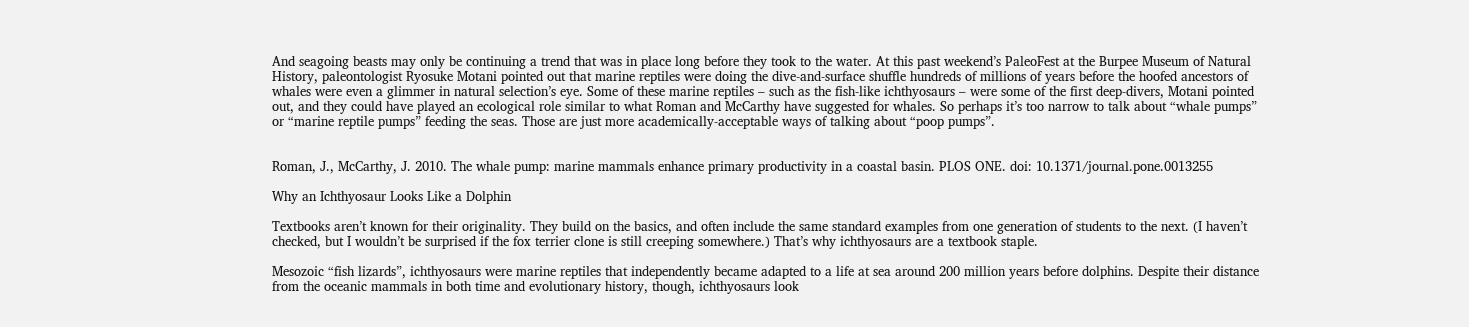And seagoing beasts may only be continuing a trend that was in place long before they took to the water. At this past weekend’s PaleoFest at the Burpee Museum of Natural History, paleontologist Ryosuke Motani pointed out that marine reptiles were doing the dive-and-surface shuffle hundreds of millions of years before the hoofed ancestors of whales were even a glimmer in natural selection’s eye. Some of these marine reptiles – such as the fish-like ichthyosaurs – were some of the first deep-divers, Motani pointed out, and they could have played an ecological role similar to what Roman and McCarthy have suggested for whales. So perhaps it’s too narrow to talk about “whale pumps” or “marine reptile pumps” feeding the seas. Those are just more academically-acceptable ways of talking about “poop pumps”.


Roman, J., McCarthy, J. 2010. The whale pump: marine mammals enhance primary productivity in a coastal basin. PLOS ONE. doi: 10.1371/journal.pone.0013255

Why an Ichthyosaur Looks Like a Dolphin

Textbooks aren’t known for their originality. They build on the basics, and often include the same standard examples from one generation of students to the next. (I haven’t checked, but I wouldn’t be surprised if the fox terrier clone is still creeping somewhere.) That’s why ichthyosaurs are a textbook staple.

Mesozoic “fish lizards”, ichthyosaurs were marine reptiles that independently became adapted to a life at sea around 200 million years before dolphins. Despite their distance from the oceanic mammals in both time and evolutionary history, though, ichthyosaurs look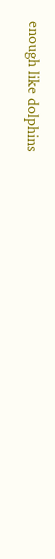enough like dolphins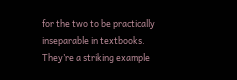for the two to be practically inseparable in textbooks. They’re a striking example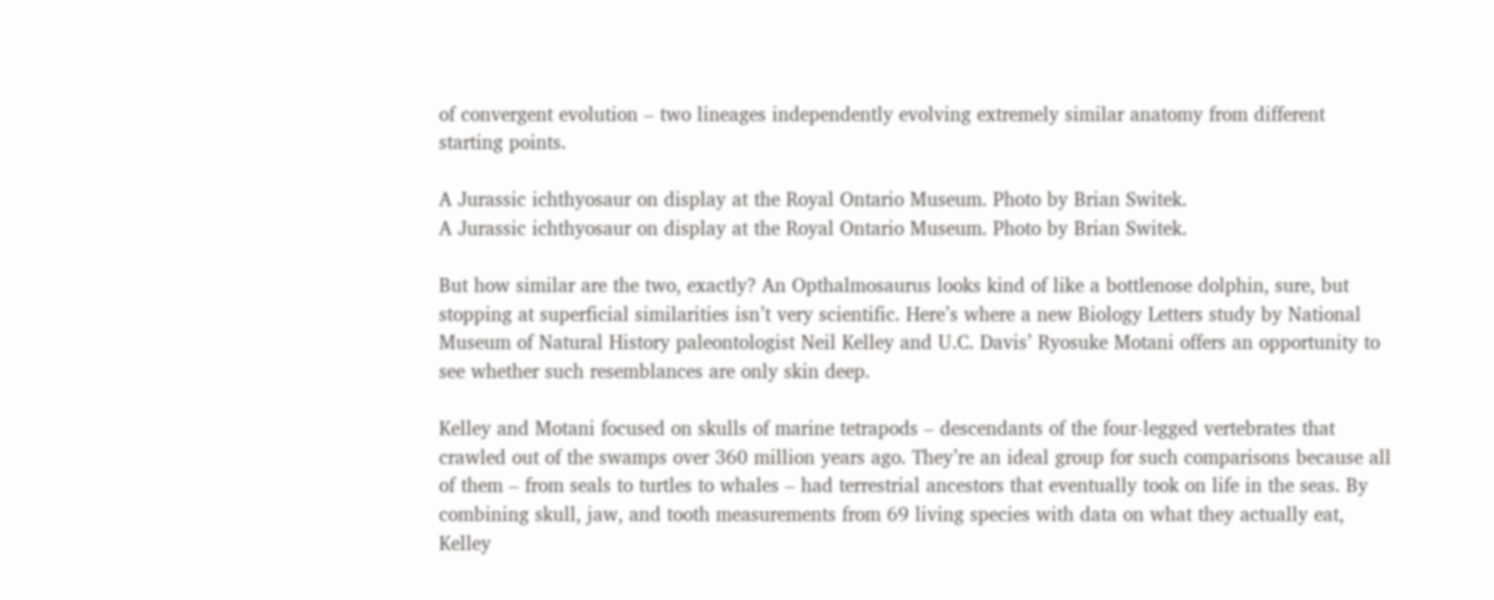of convergent evolution – two lineages independently evolving extremely similar anatomy from different starting points.

A Jurassic ichthyosaur on display at the Royal Ontario Museum. Photo by Brian Switek.
A Jurassic ichthyosaur on display at the Royal Ontario Museum. Photo by Brian Switek.

But how similar are the two, exactly? An Opthalmosaurus looks kind of like a bottlenose dolphin, sure, but stopping at superficial similarities isn’t very scientific. Here’s where a new Biology Letters study by National Museum of Natural History paleontologist Neil Kelley and U.C. Davis’ Ryosuke Motani offers an opportunity to see whether such resemblances are only skin deep.

Kelley and Motani focused on skulls of marine tetrapods – descendants of the four-legged vertebrates that crawled out of the swamps over 360 million years ago. They’re an ideal group for such comparisons because all of them – from seals to turtles to whales – had terrestrial ancestors that eventually took on life in the seas. By combining skull, jaw, and tooth measurements from 69 living species with data on what they actually eat, Kelley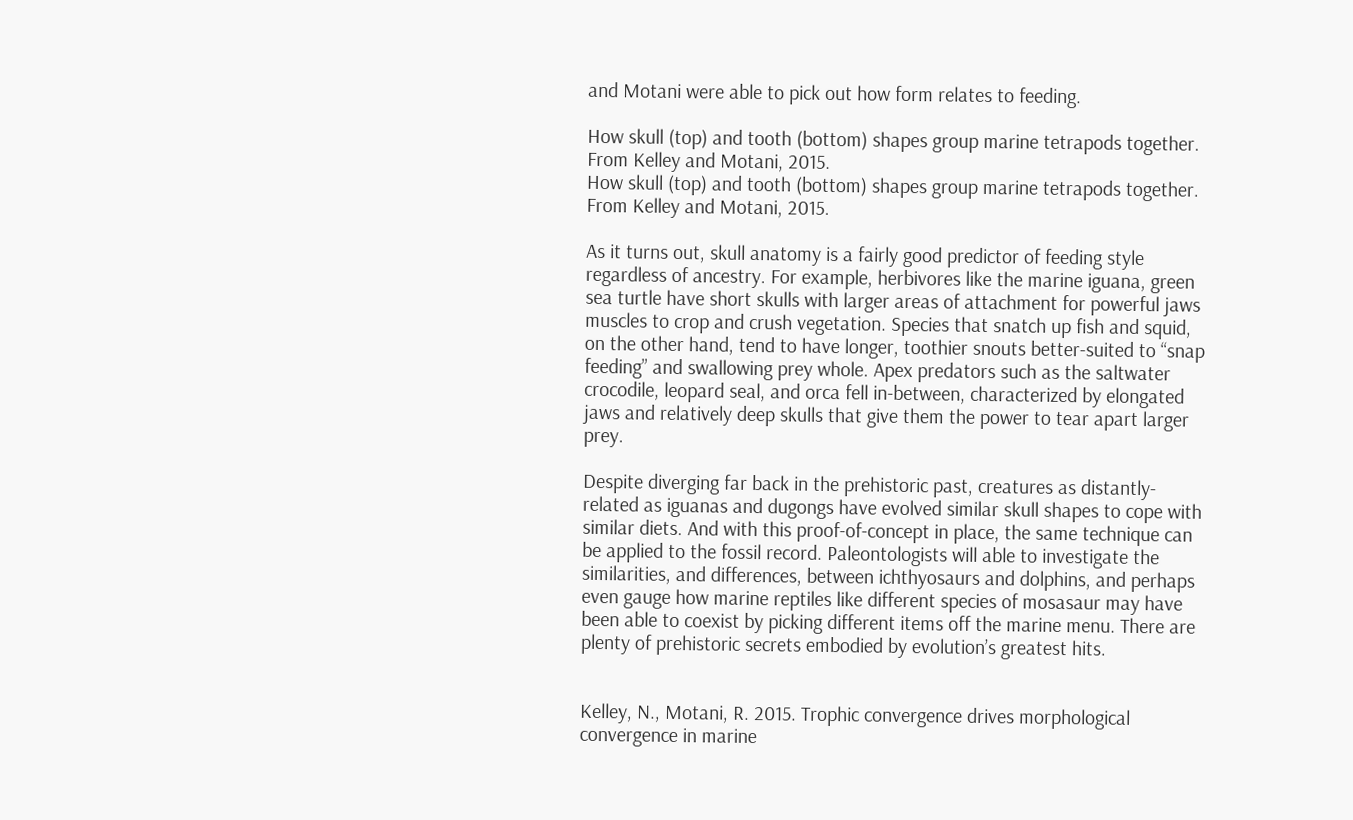and Motani were able to pick out how form relates to feeding.

How skull (top) and tooth (bottom) shapes group marine tetrapods together. From Kelley and Motani, 2015.
How skull (top) and tooth (bottom) shapes group marine tetrapods together. From Kelley and Motani, 2015.

As it turns out, skull anatomy is a fairly good predictor of feeding style regardless of ancestry. For example, herbivores like the marine iguana, green sea turtle have short skulls with larger areas of attachment for powerful jaws muscles to crop and crush vegetation. Species that snatch up fish and squid, on the other hand, tend to have longer, toothier snouts better-suited to “snap feeding” and swallowing prey whole. Apex predators such as the saltwater crocodile, leopard seal, and orca fell in-between, characterized by elongated jaws and relatively deep skulls that give them the power to tear apart larger prey.

Despite diverging far back in the prehistoric past, creatures as distantly-related as iguanas and dugongs have evolved similar skull shapes to cope with similar diets. And with this proof-of-concept in place, the same technique can be applied to the fossil record. Paleontologists will able to investigate the similarities, and differences, between ichthyosaurs and dolphins, and perhaps even gauge how marine reptiles like different species of mosasaur may have been able to coexist by picking different items off the marine menu. There are plenty of prehistoric secrets embodied by evolution’s greatest hits.


Kelley, N., Motani, R. 2015. Trophic convergence drives morphological convergence in marine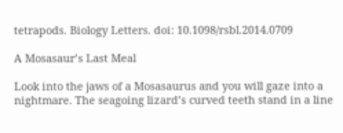tetrapods. Biology Letters. doi: 10.1098/rsbl.2014.0709

A Mosasaur’s Last Meal

Look into the jaws of a Mosasaurus and you will gaze into a nightmare. The seagoing lizard’s curved teeth stand in a line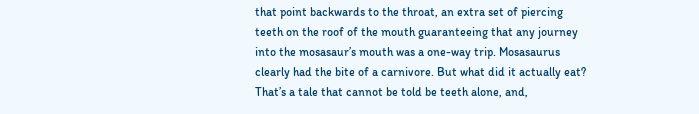that point backwards to the throat, an extra set of piercing teeth on the roof of the mouth guaranteeing that any journey into the mosasaur’s mouth was a one-way trip. Mosasaurus clearly had the bite of a carnivore. But what did it actually eat? That’s a tale that cannot be told be teeth alone, and,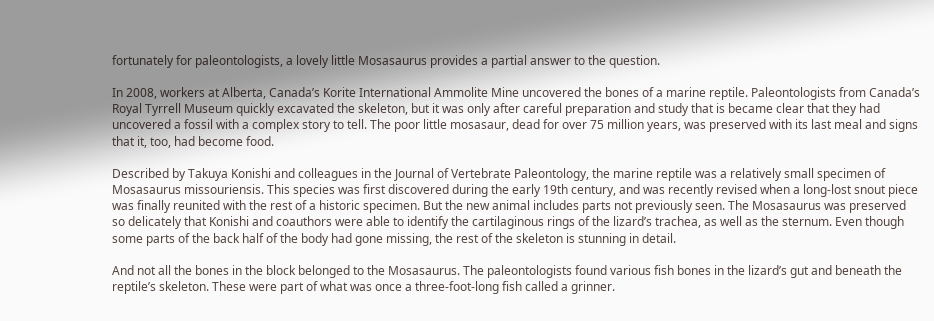fortunately for paleontologists, a lovely little Mosasaurus provides a partial answer to the question.

In 2008, workers at Alberta, Canada’s Korite International Ammolite Mine uncovered the bones of a marine reptile. Paleontologists from Canada’s Royal Tyrrell Museum quickly excavated the skeleton, but it was only after careful preparation and study that is became clear that they had uncovered a fossil with a complex story to tell. The poor little mosasaur, dead for over 75 million years, was preserved with its last meal and signs that it, too, had become food.

Described by Takuya Konishi and colleagues in the Journal of Vertebrate Paleontology, the marine reptile was a relatively small specimen of Mosasaurus missouriensis. This species was first discovered during the early 19th century, and was recently revised when a long-lost snout piece was finally reunited with the rest of a historic specimen. But the new animal includes parts not previously seen. The Mosasaurus was preserved so delicately that Konishi and coauthors were able to identify the cartilaginous rings of the lizard’s trachea, as well as the sternum. Even though some parts of the back half of the body had gone missing, the rest of the skeleton is stunning in detail.

And not all the bones in the block belonged to the Mosasaurus. The paleontologists found various fish bones in the lizard’s gut and beneath the reptile’s skeleton. These were part of what was once a three-foot-long fish called a grinner.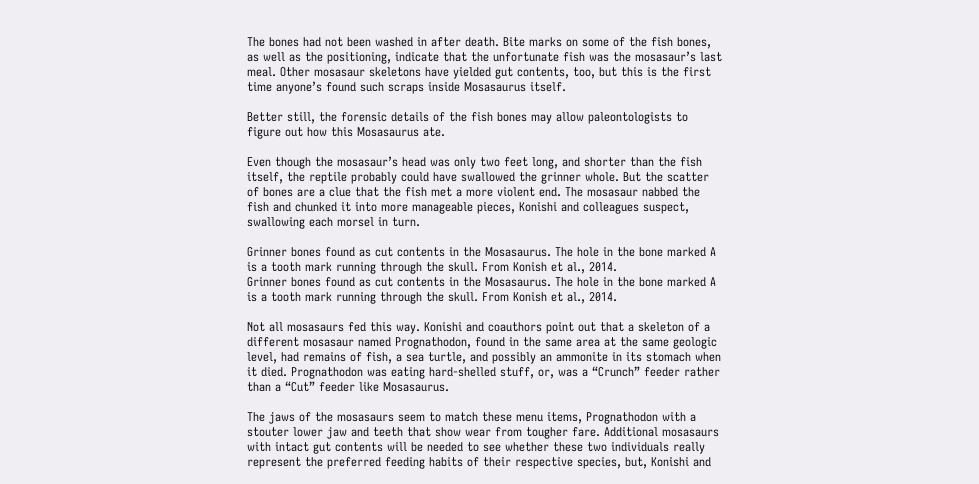The bones had not been washed in after death. Bite marks on some of the fish bones, as well as the positioning, indicate that the unfortunate fish was the mosasaur’s last meal. Other mosasaur skeletons have yielded gut contents, too, but this is the first time anyone’s found such scraps inside Mosasaurus itself.

Better still, the forensic details of the fish bones may allow paleontologists to figure out how this Mosasaurus ate.

Even though the mosasaur’s head was only two feet long, and shorter than the fish itself, the reptile probably could have swallowed the grinner whole. But the scatter of bones are a clue that the fish met a more violent end. The mosasaur nabbed the fish and chunked it into more manageable pieces, Konishi and colleagues suspect, swallowing each morsel in turn.

Grinner bones found as cut contents in the Mosasaurus. The hole in the bone marked A is a tooth mark running through the skull. From Konish et al., 2014.
Grinner bones found as cut contents in the Mosasaurus. The hole in the bone marked A is a tooth mark running through the skull. From Konish et al., 2014.

Not all mosasaurs fed this way. Konishi and coauthors point out that a skeleton of a different mosasaur named Prognathodon, found in the same area at the same geologic level, had remains of fish, a sea turtle, and possibly an ammonite in its stomach when it died. Prognathodon was eating hard-shelled stuff, or, was a “Crunch” feeder rather than a “Cut” feeder like Mosasaurus.

The jaws of the mosasaurs seem to match these menu items, Prognathodon with a stouter lower jaw and teeth that show wear from tougher fare. Additional mosasaurs with intact gut contents will be needed to see whether these two individuals really represent the preferred feeding habits of their respective species, but, Konishi and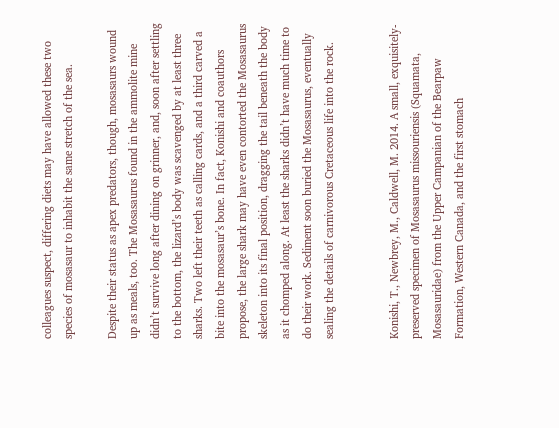colleagues suspect, differing diets may have allowed these two species of mosasaur to inhabit the same stretch of the sea.

Despite their status as apex predators, though, mosasaurs wound up as meals, too. The Mosasaurus found in the ammolite mine didn’t survive long after dining on grinner, and, soon after settling to the bottom, the lizard’s body was scavenged by at least three sharks. Two left their teeth as calling cards, and a third carved a bite into the mosasaur’s bone. In fact, Konishi and coauthors propose, the large shark may have even contorted the Mosasaurus skeleton into its final position, dragging the tail beneath the body as it chomped along. At least the sharks didn’t have much time to do their work. Sediment soon buried the Mosasaurus, eventually sealing the details of carnivorous Cretaceous life into the rock.


Konishi, T., Newbrey, M., Caldwell, M. 2014. A small, exquisitely-preserved specimen of Mosasaurus missouriensis (Squamata, Mosasauridae) from the Upper Campanian of the Bearpaw Formation, Western Canada, and the first stomach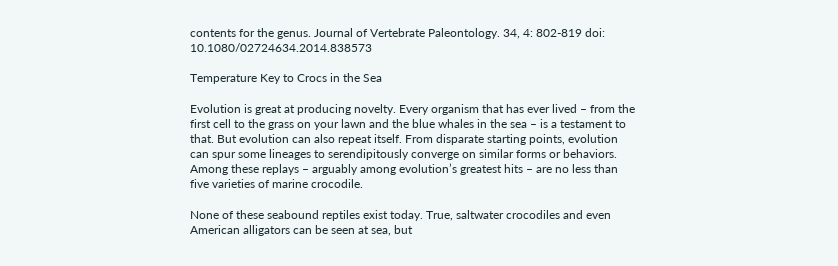contents for the genus. Journal of Vertebrate Paleontology. 34, 4: 802-819 doi: 10.1080/02724634.2014.838573

Temperature Key to Crocs in the Sea

Evolution is great at producing novelty. Every organism that has ever lived – from the first cell to the grass on your lawn and the blue whales in the sea – is a testament to that. But evolution can also repeat itself. From disparate starting points, evolution can spur some lineages to serendipitously converge on similar forms or behaviors. Among these replays – arguably among evolution’s greatest hits – are no less than five varieties of marine crocodile.

None of these seabound reptiles exist today. True, saltwater crocodiles and even American alligators can be seen at sea, but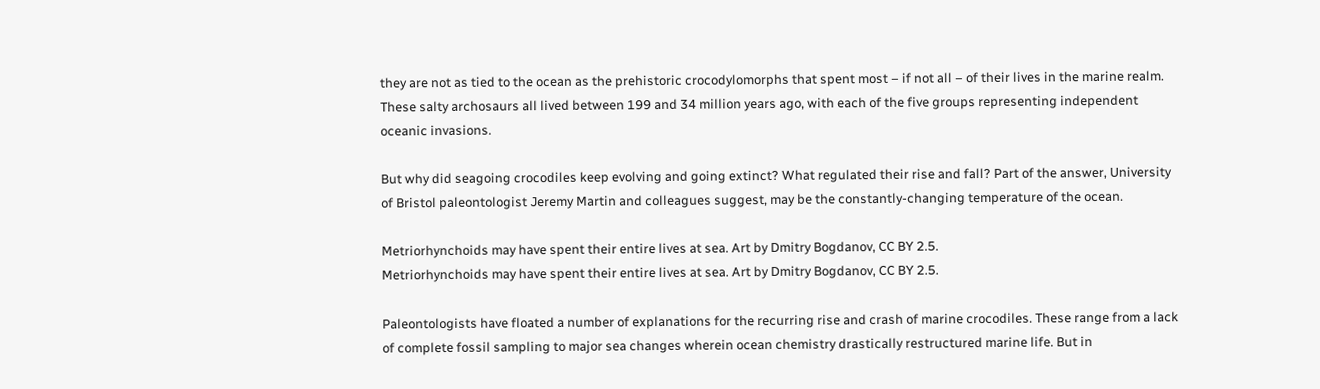they are not as tied to the ocean as the prehistoric crocodylomorphs that spent most – if not all – of their lives in the marine realm. These salty archosaurs all lived between 199 and 34 million years ago, with each of the five groups representing independent oceanic invasions.

But why did seagoing crocodiles keep evolving and going extinct? What regulated their rise and fall? Part of the answer, University of Bristol paleontologist Jeremy Martin and colleagues suggest, may be the constantly-changing temperature of the ocean.

Metriorhynchoids may have spent their entire lives at sea. Art by Dmitry Bogdanov, CC BY 2.5.
Metriorhynchoids may have spent their entire lives at sea. Art by Dmitry Bogdanov, CC BY 2.5.

Paleontologists have floated a number of explanations for the recurring rise and crash of marine crocodiles. These range from a lack of complete fossil sampling to major sea changes wherein ocean chemistry drastically restructured marine life. But in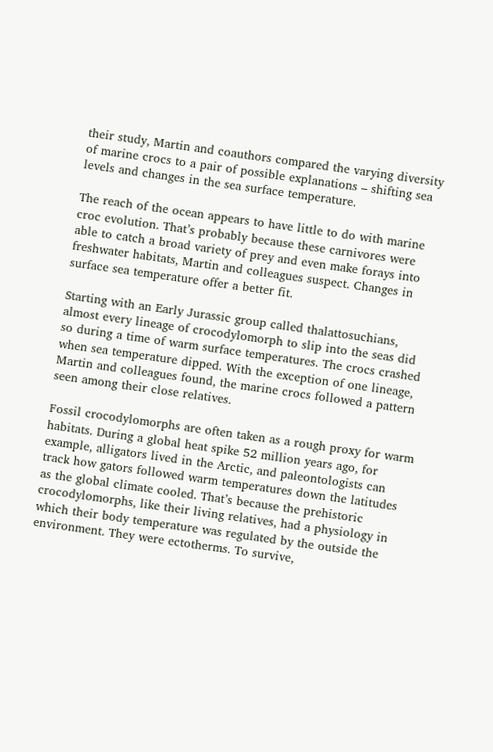their study, Martin and coauthors compared the varying diversity of marine crocs to a pair of possible explanations – shifting sea levels and changes in the sea surface temperature.

The reach of the ocean appears to have little to do with marine croc evolution. That’s probably because these carnivores were able to catch a broad variety of prey and even make forays into freshwater habitats, Martin and colleagues suspect. Changes in surface sea temperature offer a better fit.

Starting with an Early Jurassic group called thalattosuchians, almost every lineage of crocodylomorph to slip into the seas did so during a time of warm surface temperatures. The crocs crashed when sea temperature dipped. With the exception of one lineage, Martin and colleagues found, the marine crocs followed a pattern seen among their close relatives.

Fossil crocodylomorphs are often taken as a rough proxy for warm habitats. During a global heat spike 52 million years ago, for example, alligators lived in the Arctic, and paleontologists can track how gators followed warm temperatures down the latitudes as the global climate cooled. That’s because the prehistoric crocodylomorphs, like their living relatives, had a physiology in which their body temperature was regulated by the outside the environment. They were ectotherms. To survive,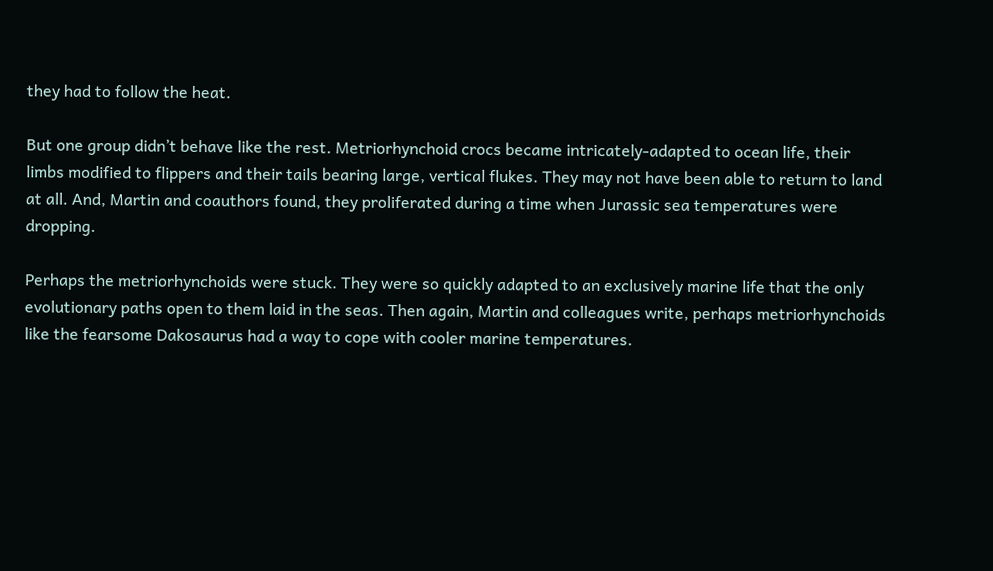they had to follow the heat.

But one group didn’t behave like the rest. Metriorhynchoid crocs became intricately-adapted to ocean life, their limbs modified to flippers and their tails bearing large, vertical flukes. They may not have been able to return to land at all. And, Martin and coauthors found, they proliferated during a time when Jurassic sea temperatures were dropping.

Perhaps the metriorhynchoids were stuck. They were so quickly adapted to an exclusively marine life that the only evolutionary paths open to them laid in the seas. Then again, Martin and colleagues write, perhaps metriorhynchoids like the fearsome Dakosaurus had a way to cope with cooler marine temperatures.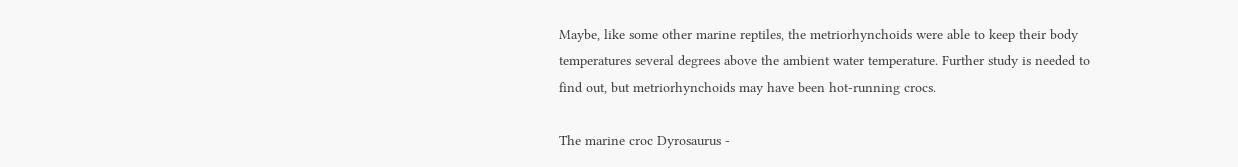Maybe, like some other marine reptiles, the metriorhynchoids were able to keep their body temperatures several degrees above the ambient water temperature. Further study is needed to find out, but metriorhynchoids may have been hot-running crocs.

The marine croc Dyrosaurus -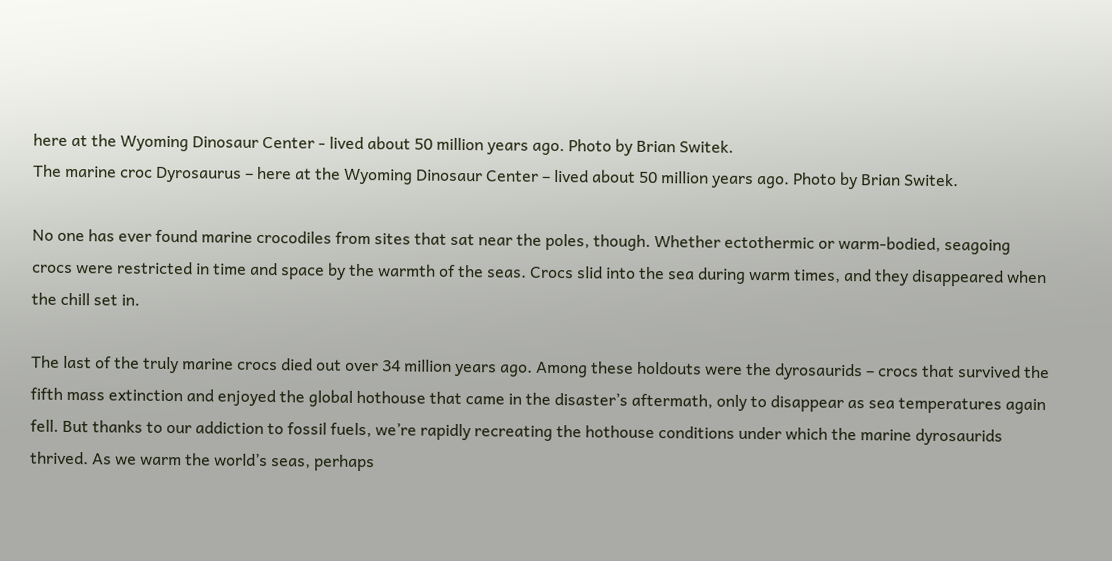here at the Wyoming Dinosaur Center - lived about 50 million years ago. Photo by Brian Switek.
The marine croc Dyrosaurus – here at the Wyoming Dinosaur Center – lived about 50 million years ago. Photo by Brian Switek.

No one has ever found marine crocodiles from sites that sat near the poles, though. Whether ectothermic or warm-bodied, seagoing crocs were restricted in time and space by the warmth of the seas. Crocs slid into the sea during warm times, and they disappeared when the chill set in.

The last of the truly marine crocs died out over 34 million years ago. Among these holdouts were the dyrosaurids – crocs that survived the fifth mass extinction and enjoyed the global hothouse that came in the disaster’s aftermath, only to disappear as sea temperatures again fell. But thanks to our addiction to fossil fuels, we’re rapidly recreating the hothouse conditions under which the marine dyrosaurids thrived. As we warm the world’s seas, perhaps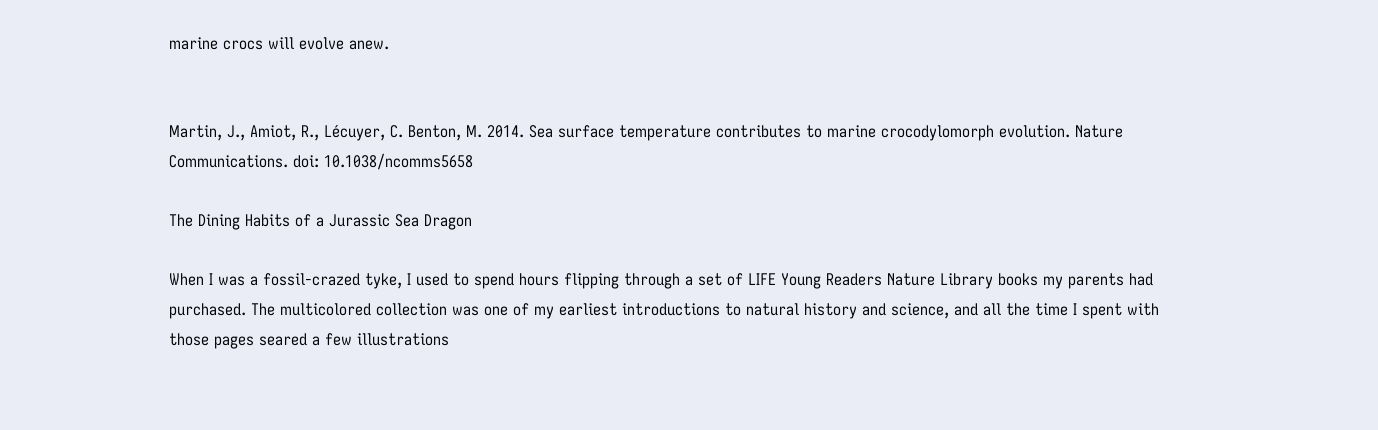marine crocs will evolve anew.


Martin, J., Amiot, R., Lécuyer, C. Benton, M. 2014. Sea surface temperature contributes to marine crocodylomorph evolution. Nature Communications. doi: 10.1038/ncomms5658

The Dining Habits of a Jurassic Sea Dragon

When I was a fossil-crazed tyke, I used to spend hours flipping through a set of LIFE Young Readers Nature Library books my parents had purchased. The multicolored collection was one of my earliest introductions to natural history and science, and all the time I spent with those pages seared a few illustrations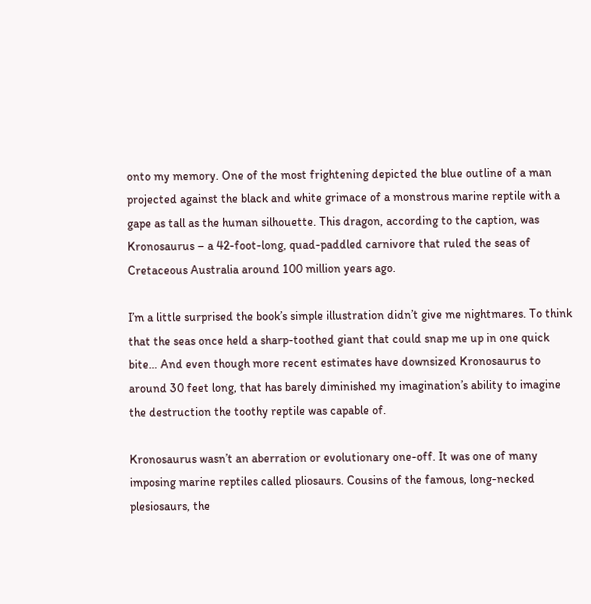onto my memory. One of the most frightening depicted the blue outline of a man projected against the black and white grimace of a monstrous marine reptile with a gape as tall as the human silhouette. This dragon, according to the caption, was Kronosaurus – a 42-foot-long, quad-paddled carnivore that ruled the seas of Cretaceous Australia around 100 million years ago.

I’m a little surprised the book’s simple illustration didn’t give me nightmares. To think that the seas once held a sharp-toothed giant that could snap me up in one quick bite… And even though more recent estimates have downsized Kronosaurus to around 30 feet long, that has barely diminished my imagination’s ability to imagine the destruction the toothy reptile was capable of.

Kronosaurus wasn’t an aberration or evolutionary one-off. It was one of many imposing marine reptiles called pliosaurs. Cousins of the famous, long-necked plesiosaurs, the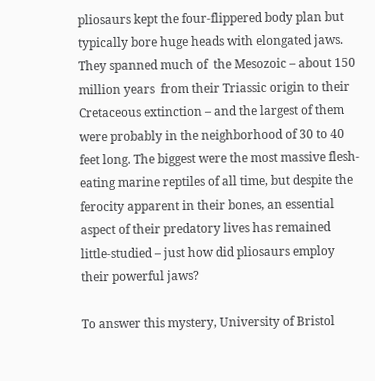pliosaurs kept the four-flippered body plan but typically bore huge heads with elongated jaws. They spanned much of  the Mesozoic – about 150 million years  from their Triassic origin to their Cretaceous extinction – and the largest of them were probably in the neighborhood of 30 to 40 feet long. The biggest were the most massive flesh-eating marine reptiles of all time, but despite the ferocity apparent in their bones, an essential aspect of their predatory lives has remained little-studied – just how did pliosaurs employ their powerful jaws?

To answer this mystery, University of Bristol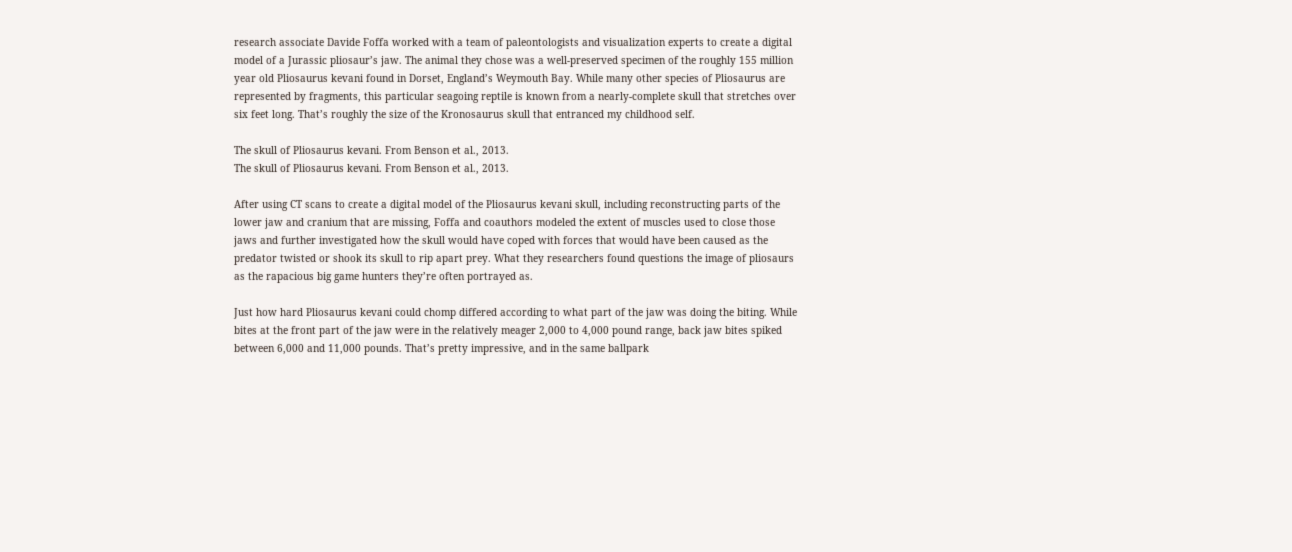research associate Davide Foffa worked with a team of paleontologists and visualization experts to create a digital model of a Jurassic pliosaur’s jaw. The animal they chose was a well-preserved specimen of the roughly 155 million year old Pliosaurus kevani found in Dorset, England’s Weymouth Bay. While many other species of Pliosaurus are represented by fragments, this particular seagoing reptile is known from a nearly-complete skull that stretches over six feet long. That’s roughly the size of the Kronosaurus skull that entranced my childhood self.

The skull of Pliosaurus kevani. From Benson et al., 2013.
The skull of Pliosaurus kevani. From Benson et al., 2013.

After using CT scans to create a digital model of the Pliosaurus kevani skull, including reconstructing parts of the lower jaw and cranium that are missing, Foffa and coauthors modeled the extent of muscles used to close those jaws and further investigated how the skull would have coped with forces that would have been caused as the predator twisted or shook its skull to rip apart prey. What they researchers found questions the image of pliosaurs as the rapacious big game hunters they’re often portrayed as.

Just how hard Pliosaurus kevani could chomp differed according to what part of the jaw was doing the biting. While bites at the front part of the jaw were in the relatively meager 2,000 to 4,000 pound range, back jaw bites spiked between 6,000 and 11,000 pounds. That’s pretty impressive, and in the same ballpark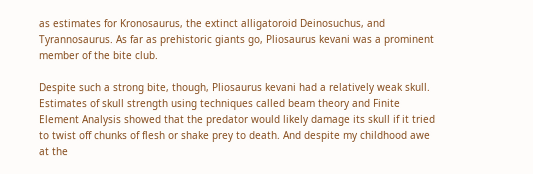as estimates for Kronosaurus, the extinct alligatoroid Deinosuchus, and Tyrannosaurus. As far as prehistoric giants go, Pliosaurus kevani was a prominent member of the bite club.

Despite such a strong bite, though, Pliosaurus kevani had a relatively weak skull. Estimates of skull strength using techniques called beam theory and Finite Element Analysis showed that the predator would likely damage its skull if it tried to twist off chunks of flesh or shake prey to death. And despite my childhood awe at the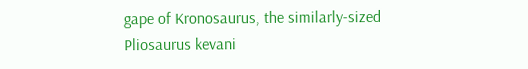gape of Kronosaurus, the similarly-sized Pliosaurus kevani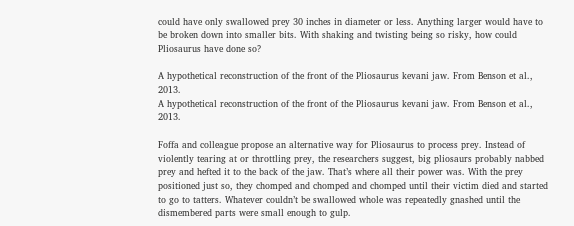could have only swallowed prey 30 inches in diameter or less. Anything larger would have to be broken down into smaller bits. With shaking and twisting being so risky, how could Pliosaurus have done so?

A hypothetical reconstruction of the front of the Pliosaurus kevani jaw. From Benson et al., 2013.
A hypothetical reconstruction of the front of the Pliosaurus kevani jaw. From Benson et al., 2013.

Foffa and colleague propose an alternative way for Pliosaurus to process prey. Instead of violently tearing at or throttling prey, the researchers suggest, big pliosaurs probably nabbed prey and hefted it to the back of the jaw. That’s where all their power was. With the prey positioned just so, they chomped and chomped and chomped until their victim died and started to go to tatters. Whatever couldn’t be swallowed whole was repeatedly gnashed until the dismembered parts were small enough to gulp.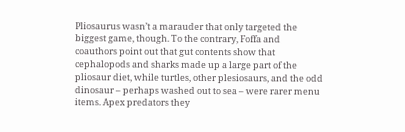Pliosaurus wasn’t a marauder that only targeted the biggest game, though. To the contrary, Foffa and coauthors point out that gut contents show that cephalopods and sharks made up a large part of the pliosaur diet, while turtles, other plesiosaurs, and the odd dinosaur – perhaps washed out to sea – were rarer menu items. Apex predators they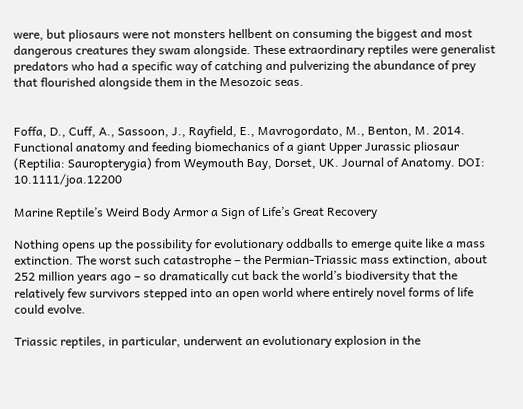were, but pliosaurs were not monsters hellbent on consuming the biggest and most dangerous creatures they swam alongside. These extraordinary reptiles were generalist predators who had a specific way of catching and pulverizing the abundance of prey that flourished alongside them in the Mesozoic seas.


Foffa, D., Cuff, A., Sassoon, J., Rayfield, E., Mavrogordato, M., Benton, M. 2014. Functional anatomy and feeding biomechanics of a giant Upper Jurassic pliosaur (Reptilia: Sauropterygia) from Weymouth Bay, Dorset, UK. Journal of Anatomy. DOI: 10.1111/joa.12200

Marine Reptile’s Weird Body Armor a Sign of Life’s Great Recovery

Nothing opens up the possibility for evolutionary oddballs to emerge quite like a mass extinction. The worst such catastrophe – the Permian-Triassic mass extinction, about 252 million years ago – so dramatically cut back the world’s biodiversity that the relatively few survivors stepped into an open world where entirely novel forms of life could evolve.

Triassic reptiles, in particular, underwent an evolutionary explosion in the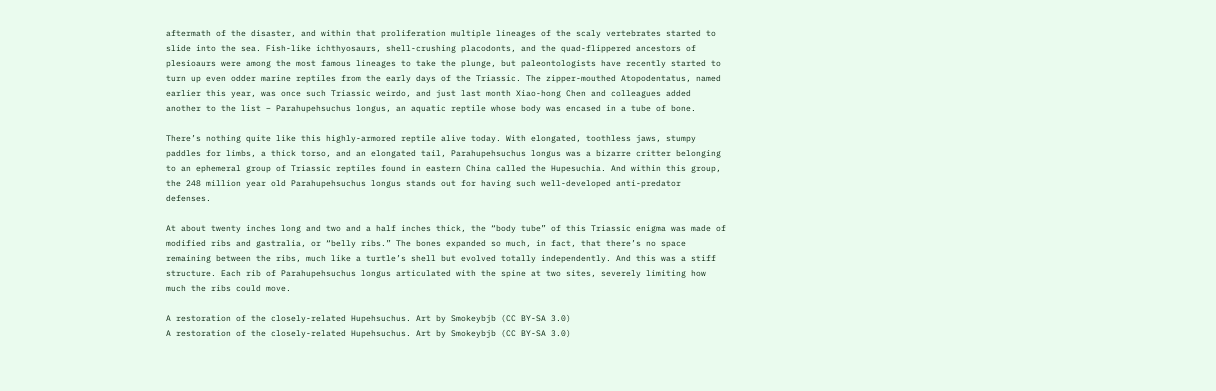aftermath of the disaster, and within that proliferation multiple lineages of the scaly vertebrates started to slide into the sea. Fish-like ichthyosaurs, shell-crushing placodonts, and the quad-flippered ancestors of plesioaurs were among the most famous lineages to take the plunge, but paleontologists have recently started to turn up even odder marine reptiles from the early days of the Triassic. The zipper-mouthed Atopodentatus, named earlier this year, was once such Triassic weirdo, and just last month Xiao-hong Chen and colleagues added another to the list – Parahupehsuchus longus, an aquatic reptile whose body was encased in a tube of bone.

There’s nothing quite like this highly-armored reptile alive today. With elongated, toothless jaws, stumpy paddles for limbs, a thick torso, and an elongated tail, Parahupehsuchus longus was a bizarre critter belonging to an ephemeral group of Triassic reptiles found in eastern China called the Hupesuchia. And within this group, the 248 million year old Parahupehsuchus longus stands out for having such well-developed anti-predator defenses.

At about twenty inches long and two and a half inches thick, the “body tube” of this Triassic enigma was made of modified ribs and gastralia, or “belly ribs.” The bones expanded so much, in fact, that there’s no space remaining between the ribs, much like a turtle’s shell but evolved totally independently. And this was a stiff structure. Each rib of Parahupehsuchus longus articulated with the spine at two sites, severely limiting how much the ribs could move.

A restoration of the closely-related Hupehsuchus. Art by Smokeybjb (CC BY-SA 3.0)
A restoration of the closely-related Hupehsuchus. Art by Smokeybjb (CC BY-SA 3.0)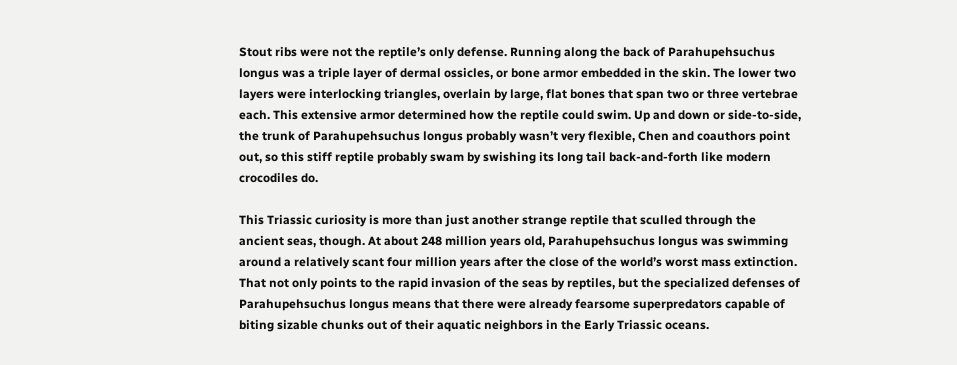Stout ribs were not the reptile’s only defense. Running along the back of Parahupehsuchus longus was a triple layer of dermal ossicles, or bone armor embedded in the skin. The lower two layers were interlocking triangles, overlain by large, flat bones that span two or three vertebrae each. This extensive armor determined how the reptile could swim. Up and down or side-to-side, the trunk of Parahupehsuchus longus probably wasn’t very flexible, Chen and coauthors point out, so this stiff reptile probably swam by swishing its long tail back-and-forth like modern crocodiles do.

This Triassic curiosity is more than just another strange reptile that sculled through the ancient seas, though. At about 248 million years old, Parahupehsuchus longus was swimming around a relatively scant four million years after the close of the world’s worst mass extinction. That not only points to the rapid invasion of the seas by reptiles, but the specialized defenses of Parahupehsuchus longus means that there were already fearsome superpredators capable of biting sizable chunks out of their aquatic neighbors in the Early Triassic oceans.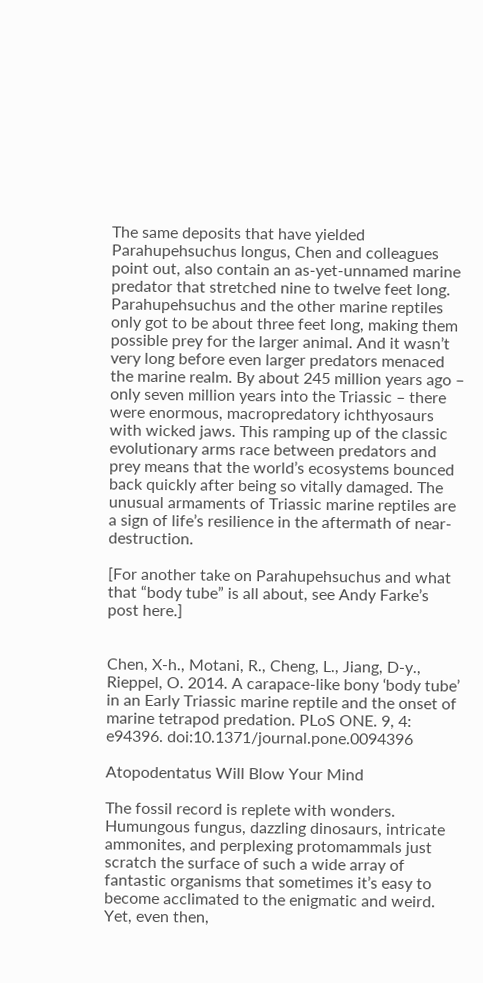The same deposits that have yielded Parahupehsuchus longus, Chen and colleagues point out, also contain an as-yet-unnamed marine predator that stretched nine to twelve feet long. Parahupehsuchus and the other marine reptiles only got to be about three feet long, making them possible prey for the larger animal. And it wasn’t very long before even larger predators menaced the marine realm. By about 245 million years ago – only seven million years into the Triassic – there were enormous, macropredatory ichthyosaurs with wicked jaws. This ramping up of the classic evolutionary arms race between predators and prey means that the world’s ecosystems bounced back quickly after being so vitally damaged. The unusual armaments of Triassic marine reptiles are a sign of life’s resilience in the aftermath of near-destruction.

[For another take on Parahupehsuchus and what that “body tube” is all about, see Andy Farke’s post here.]


Chen, X-h., Motani, R., Cheng, L., Jiang, D-y., Rieppel, O. 2014. A carapace-like bony ‘body tube’ in an Early Triassic marine reptile and the onset of marine tetrapod predation. PLoS ONE. 9, 4: e94396. doi:10.1371/journal.pone.0094396

Atopodentatus Will Blow Your Mind

The fossil record is replete with wonders. Humungous fungus, dazzling dinosaurs, intricate ammonites, and perplexing protomammals just scratch the surface of such a wide array of fantastic organisms that sometimes it’s easy to become acclimated to the enigmatic and weird. Yet, even then,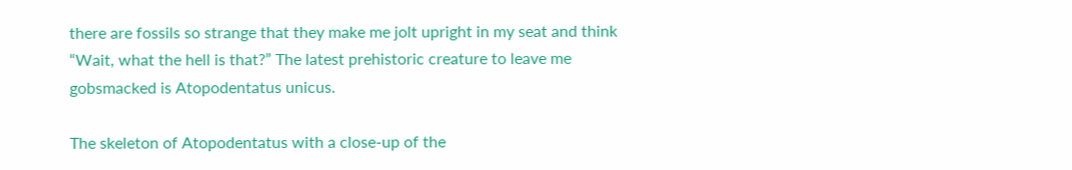there are fossils so strange that they make me jolt upright in my seat and think “Wait, what the hell is that?” The latest prehistoric creature to leave me gobsmacked is Atopodentatus unicus.

The skeleton of Atopodentatus with a close-up of the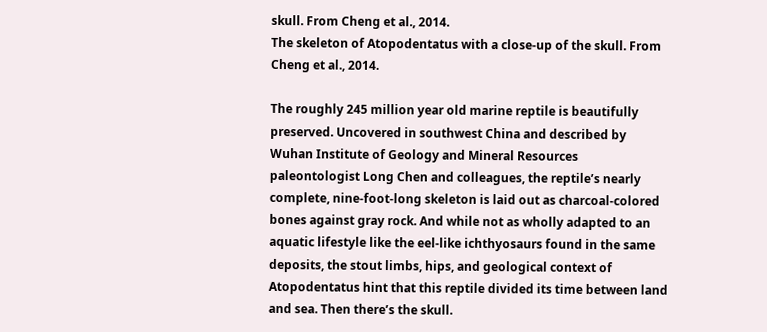skull. From Cheng et al., 2014.
The skeleton of Atopodentatus with a close-up of the skull. From Cheng et al., 2014.

The roughly 245 million year old marine reptile is beautifully preserved. Uncovered in southwest China and described by Wuhan Institute of Geology and Mineral Resources paleontologist Long Chen and colleagues, the reptile’s nearly complete, nine-foot-long skeleton is laid out as charcoal-colored bones against gray rock. And while not as wholly adapted to an aquatic lifestyle like the eel-like ichthyosaurs found in the same deposits, the stout limbs, hips, and geological context of Atopodentatus hint that this reptile divided its time between land and sea. Then there’s the skull.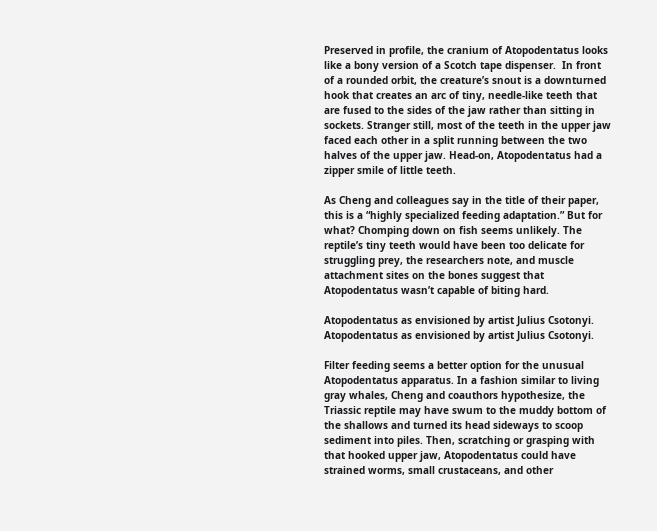Preserved in profile, the cranium of Atopodentatus looks like a bony version of a Scotch tape dispenser.  In front of a rounded orbit, the creature’s snout is a downturned hook that creates an arc of tiny, needle-like teeth that are fused to the sides of the jaw rather than sitting in sockets. Stranger still, most of the teeth in the upper jaw faced each other in a split running between the two halves of the upper jaw. Head-on, Atopodentatus had a zipper smile of little teeth.

As Cheng and colleagues say in the title of their paper, this is a “highly specialized feeding adaptation.” But for what? Chomping down on fish seems unlikely. The reptile’s tiny teeth would have been too delicate for struggling prey, the researchers note, and muscle attachment sites on the bones suggest that Atopodentatus wasn’t capable of biting hard.

Atopodentatus as envisioned by artist Julius Csotonyi.
Atopodentatus as envisioned by artist Julius Csotonyi.

Filter feeding seems a better option for the unusual Atopodentatus apparatus. In a fashion similar to living gray whales, Cheng and coauthors hypothesize, the Triassic reptile may have swum to the muddy bottom of the shallows and turned its head sideways to scoop sediment into piles. Then, scratching or grasping with that hooked upper jaw, Atopodentatus could have strained worms, small crustaceans, and other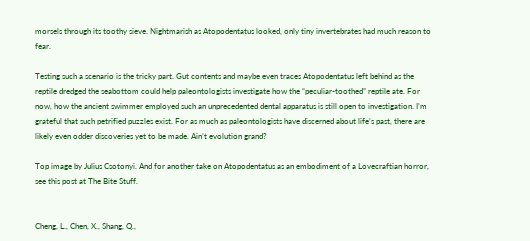morsels through its toothy sieve. Nightmarish as Atopodentatus looked, only tiny invertebrates had much reason to fear.

Testing such a scenario is the tricky part. Gut contents and maybe even traces Atopodentatus left behind as the reptile dredged the seabottom could help paleontologists investigate how the “peculiar-toothed” reptile ate. For now, how the ancient swimmer employed such an unprecedented dental apparatus is still open to investigation. I’m grateful that such petrified puzzles exist. For as much as paleontologists have discerned about life’s past, there are likely even odder discoveries yet to be made. Ain’t evolution grand?

Top image by Julius Csotonyi. And for another take on Atopodentatus as an embodiment of a Lovecraftian horror, see this post at The Bite Stuff.


Cheng, L., Chen, X., Shang, Q.,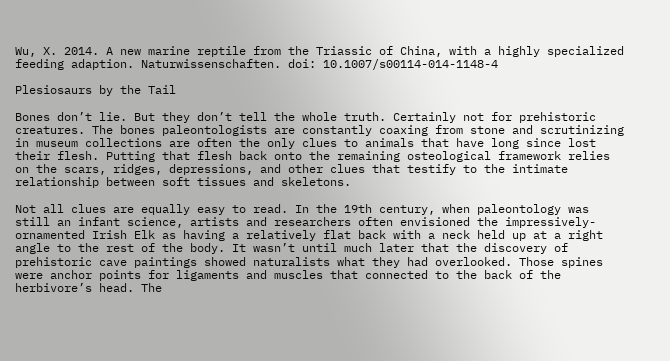Wu, X. 2014. A new marine reptile from the Triassic of China, with a highly specialized feeding adaption. Naturwissenschaften. doi: 10.1007/s00114-014-1148-4

Plesiosaurs by the Tail

Bones don’t lie. But they don’t tell the whole truth. Certainly not for prehistoric creatures. The bones paleontologists are constantly coaxing from stone and scrutinizing in museum collections are often the only clues to animals that have long since lost their flesh. Putting that flesh back onto the remaining osteological framework relies on the scars, ridges, depressions, and other clues that testify to the intimate relationship between soft tissues and skeletons.

Not all clues are equally easy to read. In the 19th century, when paleontology was still an infant science, artists and researchers often envisioned the impressively-ornamented Irish Elk as having a relatively flat back with a neck held up at a right angle to the rest of the body. It wasn’t until much later that the discovery of prehistoric cave paintings showed naturalists what they had overlooked. Those spines were anchor points for ligaments and muscles that connected to the back of the herbivore’s head. The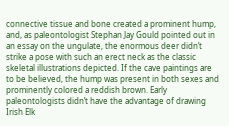connective tissue and bone created a prominent hump, and, as paleontologist Stephan Jay Gould pointed out in an essay on the ungulate, the enormous deer didn’t strike a pose with such an erect neck as the classic skeletal illustrations depicted. If the cave paintings are to be believed, the hump was present in both sexes and prominently colored a reddish brown. Early paleontologists didn’t have the advantage of drawing Irish Elk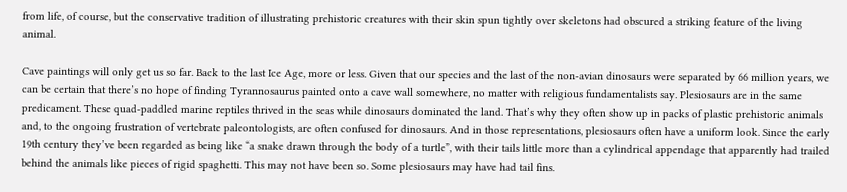from life, of course, but the conservative tradition of illustrating prehistoric creatures with their skin spun tightly over skeletons had obscured a striking feature of the living animal.

Cave paintings will only get us so far. Back to the last Ice Age, more or less. Given that our species and the last of the non-avian dinosaurs were separated by 66 million years, we can be certain that there’s no hope of finding Tyrannosaurus painted onto a cave wall somewhere, no matter with religious fundamentalists say. Plesiosaurs are in the same predicament. These quad-paddled marine reptiles thrived in the seas while dinosaurs dominated the land. That’s why they often show up in packs of plastic prehistoric animals and, to the ongoing frustration of vertebrate paleontologists, are often confused for dinosaurs. And in those representations, plesiosaurs often have a uniform look. Since the early 19th century they’ve been regarded as being like “a snake drawn through the body of a turtle”, with their tails little more than a cylindrical appendage that apparently had trailed behind the animals like pieces of rigid spaghetti. This may not have been so. Some plesiosaurs may have had tail fins.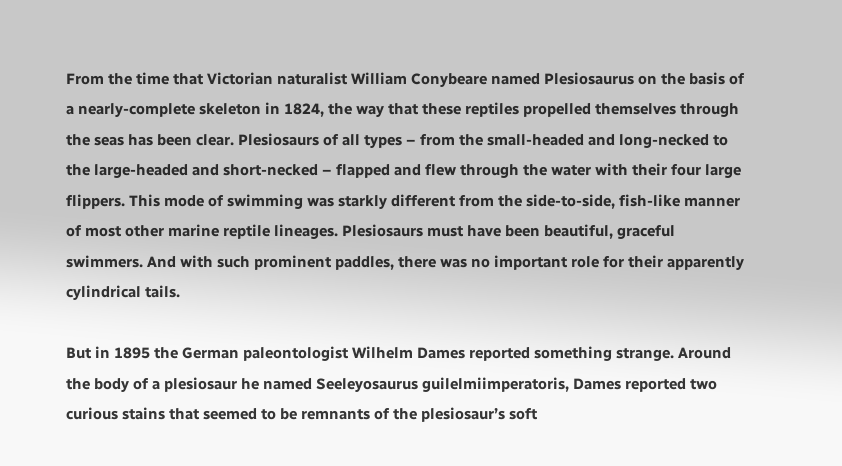From the time that Victorian naturalist William Conybeare named Plesiosaurus on the basis of a nearly-complete skeleton in 1824, the way that these reptiles propelled themselves through the seas has been clear. Plesiosaurs of all types – from the small-headed and long-necked to the large-headed and short-necked – flapped and flew through the water with their four large flippers. This mode of swimming was starkly different from the side-to-side, fish-like manner of most other marine reptile lineages. Plesiosaurs must have been beautiful, graceful swimmers. And with such prominent paddles, there was no important role for their apparently cylindrical tails.

But in 1895 the German paleontologist Wilhelm Dames reported something strange. Around the body of a plesiosaur he named Seeleyosaurus guilelmiimperatoris, Dames reported two curious stains that seemed to be remnants of the plesiosaur’s soft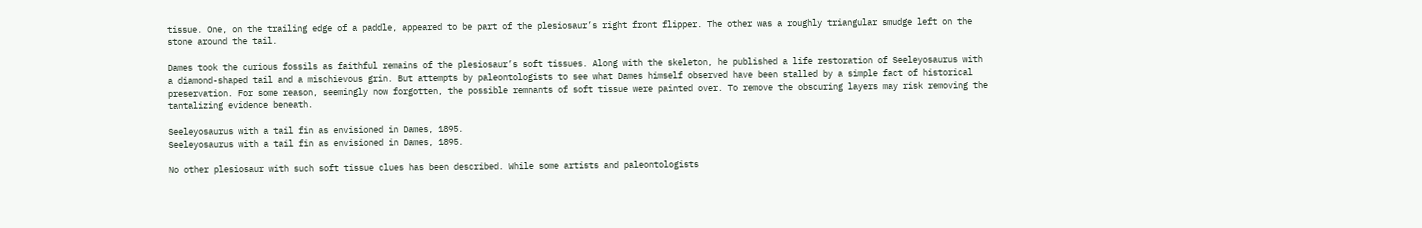tissue. One, on the trailing edge of a paddle, appeared to be part of the plesiosaur’s right front flipper. The other was a roughly triangular smudge left on the stone around the tail.

Dames took the curious fossils as faithful remains of the plesiosaur’s soft tissues. Along with the skeleton, he published a life restoration of Seeleyosaurus with a diamond-shaped tail and a mischievous grin. But attempts by paleontologists to see what Dames himself observed have been stalled by a simple fact of historical preservation. For some reason, seemingly now forgotten, the possible remnants of soft tissue were painted over. To remove the obscuring layers may risk removing the tantalizing evidence beneath.

Seeleyosaurus with a tail fin as envisioned in Dames, 1895.
Seeleyosaurus with a tail fin as envisioned in Dames, 1895.

No other plesiosaur with such soft tissue clues has been described. While some artists and paleontologists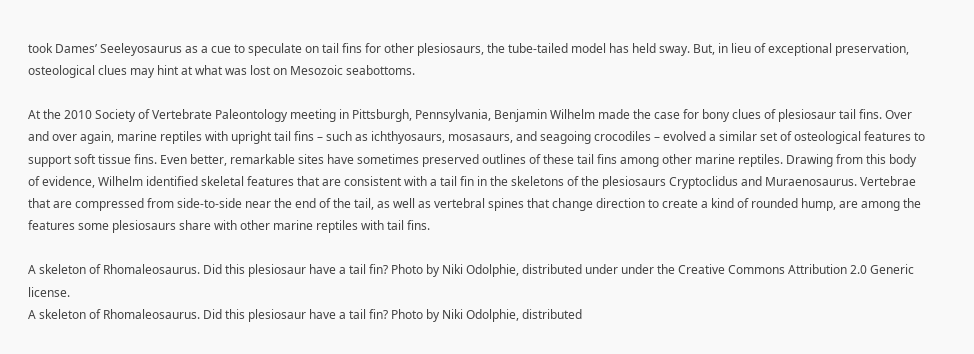took Dames’ Seeleyosaurus as a cue to speculate on tail fins for other plesiosaurs, the tube-tailed model has held sway. But, in lieu of exceptional preservation, osteological clues may hint at what was lost on Mesozoic seabottoms.

At the 2010 Society of Vertebrate Paleontology meeting in Pittsburgh, Pennsylvania, Benjamin Wilhelm made the case for bony clues of plesiosaur tail fins. Over and over again, marine reptiles with upright tail fins – such as ichthyosaurs, mosasaurs, and seagoing crocodiles – evolved a similar set of osteological features to support soft tissue fins. Even better, remarkable sites have sometimes preserved outlines of these tail fins among other marine reptiles. Drawing from this body of evidence, Wilhelm identified skeletal features that are consistent with a tail fin in the skeletons of the plesiosaurs Cryptoclidus and Muraenosaurus. Vertebrae that are compressed from side-to-side near the end of the tail, as well as vertebral spines that change direction to create a kind of rounded hump, are among the features some plesiosaurs share with other marine reptiles with tail fins.

A skeleton of Rhomaleosaurus. Did this plesiosaur have a tail fin? Photo by Niki Odolphie, distributed under under the Creative Commons Attribution 2.0 Generic license.
A skeleton of Rhomaleosaurus. Did this plesiosaur have a tail fin? Photo by Niki Odolphie, distributed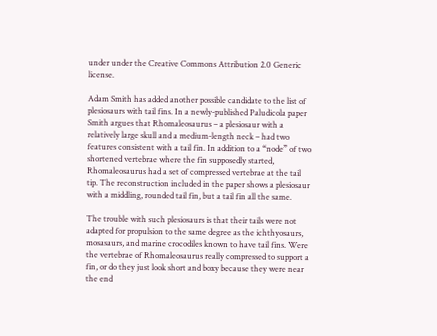under under the Creative Commons Attribution 2.0 Generic license.

Adam Smith has added another possible candidate to the list of plesiosaurs with tail fins. In a newly-published Paludicola paper Smith argues that Rhomaleosaurus – a plesiosaur with a relatively large skull and a medium-length neck – had two features consistent with a tail fin. In addition to a “node” of two shortened vertebrae where the fin supposedly started, Rhomaleosaurus had a set of compressed vertebrae at the tail tip. The reconstruction included in the paper shows a plesiosaur with a middling, rounded tail fin, but a tail fin all the same.

The trouble with such plesiosaurs is that their tails were not adapted for propulsion to the same degree as the ichthyosaurs, mosasaurs, and marine crocodiles known to have tail fins. Were the vertebrae of Rhomaleosaurus really compressed to support a fin, or do they just look short and boxy because they were near the end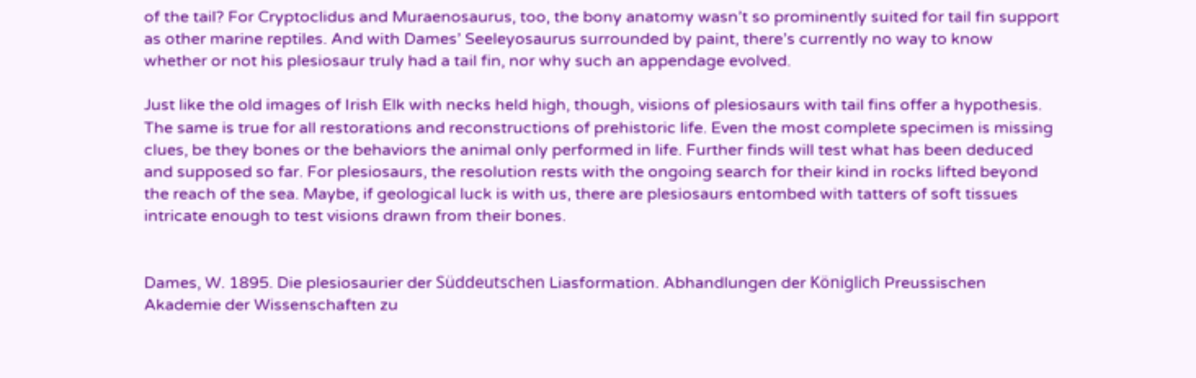of the tail? For Cryptoclidus and Muraenosaurus, too, the bony anatomy wasn’t so prominently suited for tail fin support as other marine reptiles. And with Dames’ Seeleyosaurus surrounded by paint, there’s currently no way to know whether or not his plesiosaur truly had a tail fin, nor why such an appendage evolved.

Just like the old images of Irish Elk with necks held high, though, visions of plesiosaurs with tail fins offer a hypothesis. The same is true for all restorations and reconstructions of prehistoric life. Even the most complete specimen is missing clues, be they bones or the behaviors the animal only performed in life. Further finds will test what has been deduced and supposed so far. For plesiosaurs, the resolution rests with the ongoing search for their kind in rocks lifted beyond the reach of the sea. Maybe, if geological luck is with us, there are plesiosaurs entombed with tatters of soft tissues intricate enough to test visions drawn from their bones.


Dames, W. 1895. Die plesiosaurier der Süddeutschen Liasformation. Abhandlungen der Königlich Preussischen Akademie der Wissenschaften zu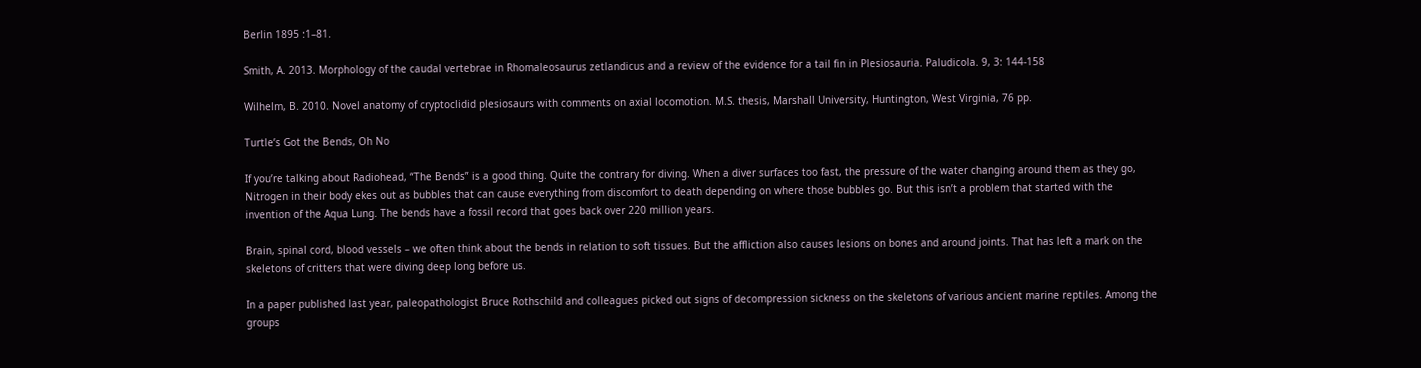Berlin 1895 :1–81.

Smith, A. 2013. Morphology of the caudal vertebrae in Rhomaleosaurus zetlandicus and a review of the evidence for a tail fin in Plesiosauria. Paludicola. 9, 3: 144-158

Wilhelm, B. 2010. Novel anatomy of cryptoclidid plesiosaurs with comments on axial locomotion. M.S. thesis, Marshall University, Huntington, West Virginia, 76 pp.

Turtle’s Got the Bends, Oh No

If you’re talking about Radiohead, “The Bends” is a good thing. Quite the contrary for diving. When a diver surfaces too fast, the pressure of the water changing around them as they go, Nitrogen in their body ekes out as bubbles that can cause everything from discomfort to death depending on where those bubbles go. But this isn’t a problem that started with the invention of the Aqua Lung. The bends have a fossil record that goes back over 220 million years.

Brain, spinal cord, blood vessels – we often think about the bends in relation to soft tissues. But the affliction also causes lesions on bones and around joints. That has left a mark on the skeletons of critters that were diving deep long before us.

In a paper published last year, paleopathologist Bruce Rothschild and colleagues picked out signs of decompression sickness on the skeletons of various ancient marine reptiles. Among the groups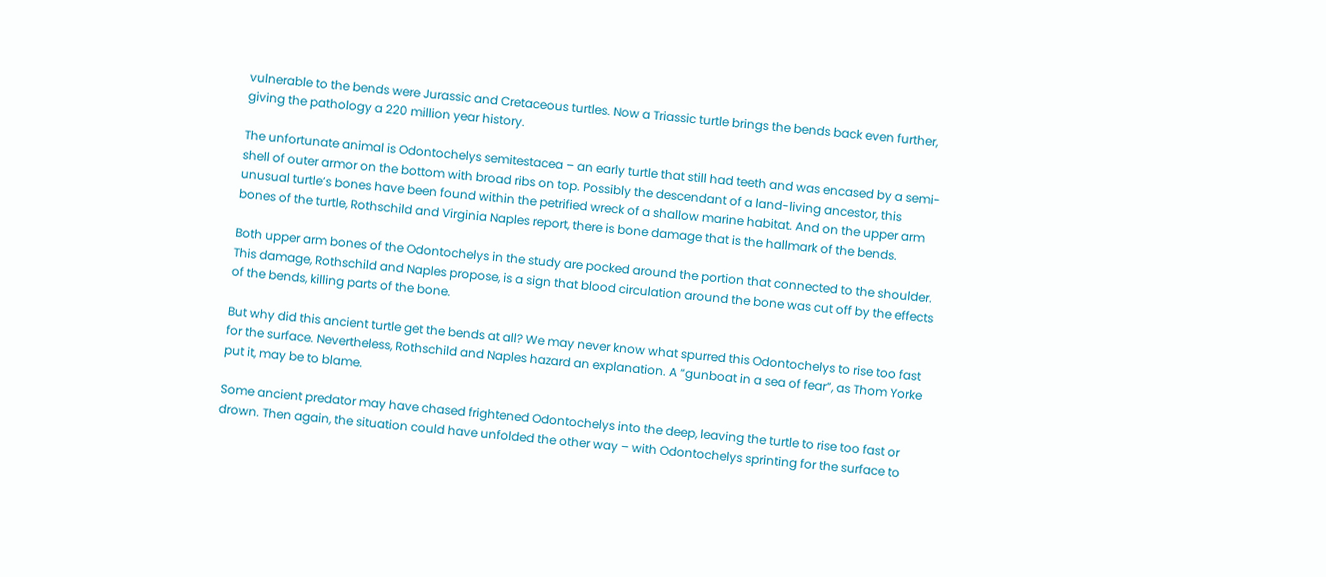vulnerable to the bends were Jurassic and Cretaceous turtles. Now a Triassic turtle brings the bends back even further, giving the pathology a 220 million year history.

The unfortunate animal is Odontochelys semitestacea – an early turtle that still had teeth and was encased by a semi-shell of outer armor on the bottom with broad ribs on top. Possibly the descendant of a land-living ancestor, this unusual turtle’s bones have been found within the petrified wreck of a shallow marine habitat. And on the upper arm bones of the turtle, Rothschild and Virginia Naples report, there is bone damage that is the hallmark of the bends.

Both upper arm bones of the Odontochelys in the study are pocked around the portion that connected to the shoulder. This damage, Rothschild and Naples propose, is a sign that blood circulation around the bone was cut off by the effects of the bends, killing parts of the bone.

But why did this ancient turtle get the bends at all? We may never know what spurred this Odontochelys to rise too fast for the surface. Nevertheless, Rothschild and Naples hazard an explanation. A “gunboat in a sea of fear”, as Thom Yorke put it, may be to blame.

Some ancient predator may have chased frightened Odontochelys into the deep, leaving the turtle to rise too fast or drown. Then again, the situation could have unfolded the other way – with Odontochelys sprinting for the surface to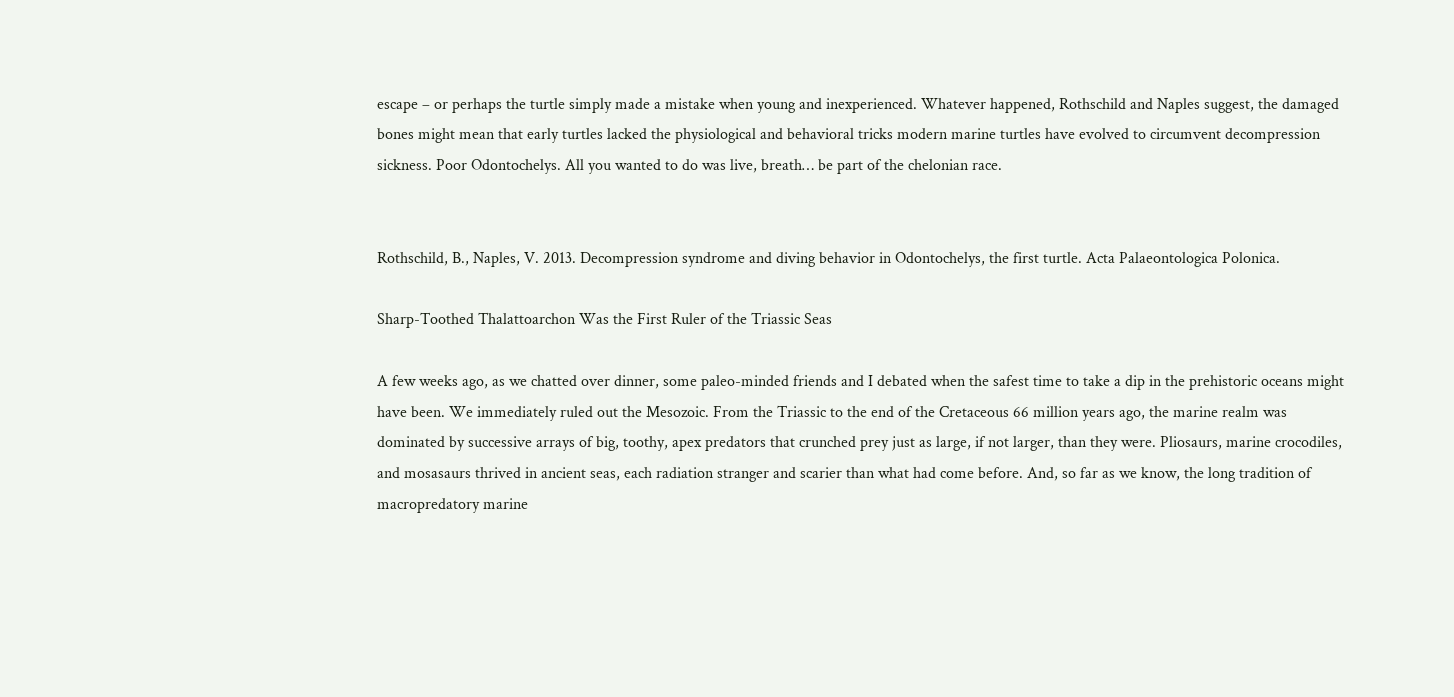escape – or perhaps the turtle simply made a mistake when young and inexperienced. Whatever happened, Rothschild and Naples suggest, the damaged bones might mean that early turtles lacked the physiological and behavioral tricks modern marine turtles have evolved to circumvent decompression sickness. Poor Odontochelys. All you wanted to do was live, breath… be part of the chelonian race.


Rothschild, B., Naples, V. 2013. Decompression syndrome and diving behavior in Odontochelys, the first turtle. Acta Palaeontologica Polonica.

Sharp-Toothed Thalattoarchon Was the First Ruler of the Triassic Seas

A few weeks ago, as we chatted over dinner, some paleo-minded friends and I debated when the safest time to take a dip in the prehistoric oceans might have been. We immediately ruled out the Mesozoic. From the Triassic to the end of the Cretaceous 66 million years ago, the marine realm was dominated by successive arrays of big, toothy, apex predators that crunched prey just as large, if not larger, than they were. Pliosaurs, marine crocodiles, and mosasaurs thrived in ancient seas, each radiation stranger and scarier than what had come before. And, so far as we know, the long tradition of macropredatory marine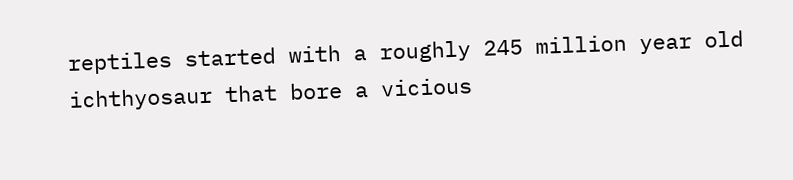reptiles started with a roughly 245 million year old ichthyosaur that bore a vicious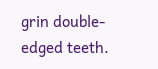grin double-edged teeth.